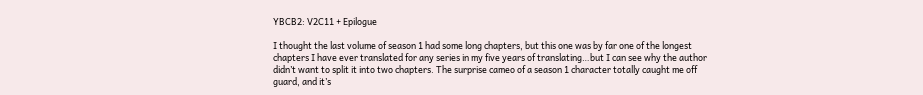YBCB2: V2C11 + Epilogue

I thought the last volume of season 1 had some long chapters, but this one was by far one of the longest chapters I have ever translated for any series in my five years of translating…but I can see why the author didn’t want to split it into two chapters. The surprise cameo of a season 1 character totally caught me off guard, and it’s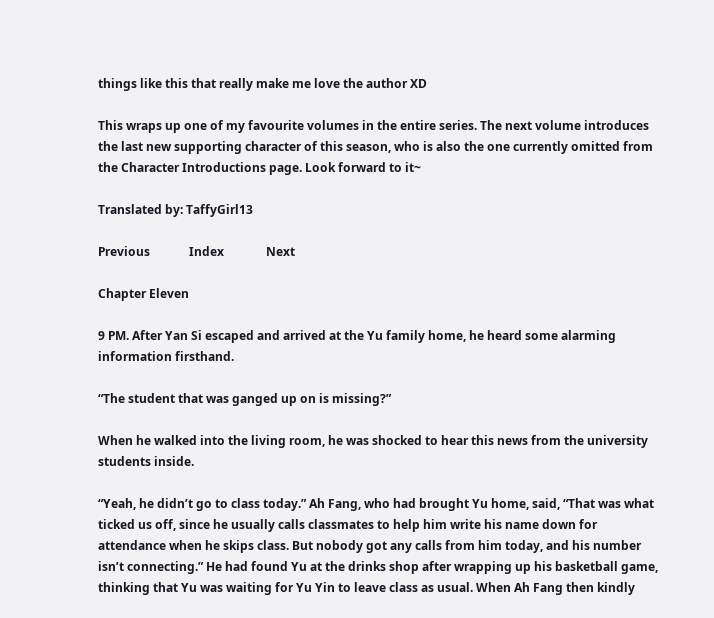things like this that really make me love the author XD

This wraps up one of my favourite volumes in the entire series. The next volume introduces the last new supporting character of this season, who is also the one currently omitted from the Character Introductions page. Look forward to it~

Translated by: TaffyGirl13

Previous             Index              Next

Chapter Eleven

9 PM. After Yan Si escaped and arrived at the Yu family home, he heard some alarming information firsthand.

“The student that was ganged up on is missing?”

When he walked into the living room, he was shocked to hear this news from the university students inside.

“Yeah, he didn’t go to class today.” Ah Fang, who had brought Yu home, said, “That was what ticked us off, since he usually calls classmates to help him write his name down for attendance when he skips class. But nobody got any calls from him today, and his number isn’t connecting.” He had found Yu at the drinks shop after wrapping up his basketball game, thinking that Yu was waiting for Yu Yin to leave class as usual. When Ah Fang then kindly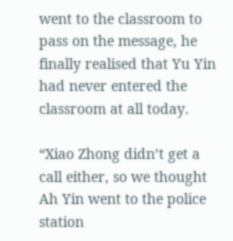went to the classroom to pass on the message, he finally realised that Yu Yin had never entered the classroom at all today.

“Xiao Zhong didn’t get a call either, so we thought Ah Yin went to the police station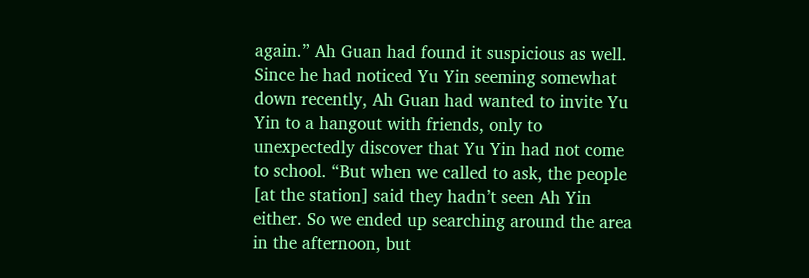again.” Ah Guan had found it suspicious as well. Since he had noticed Yu Yin seeming somewhat down recently, Ah Guan had wanted to invite Yu Yin to a hangout with friends, only to unexpectedly discover that Yu Yin had not come to school. “But when we called to ask, the people [at the station] said they hadn’t seen Ah Yin either. So we ended up searching around the area in the afternoon, but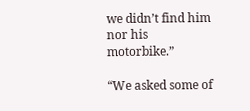we didn’t find him nor his motorbike.”

“We asked some of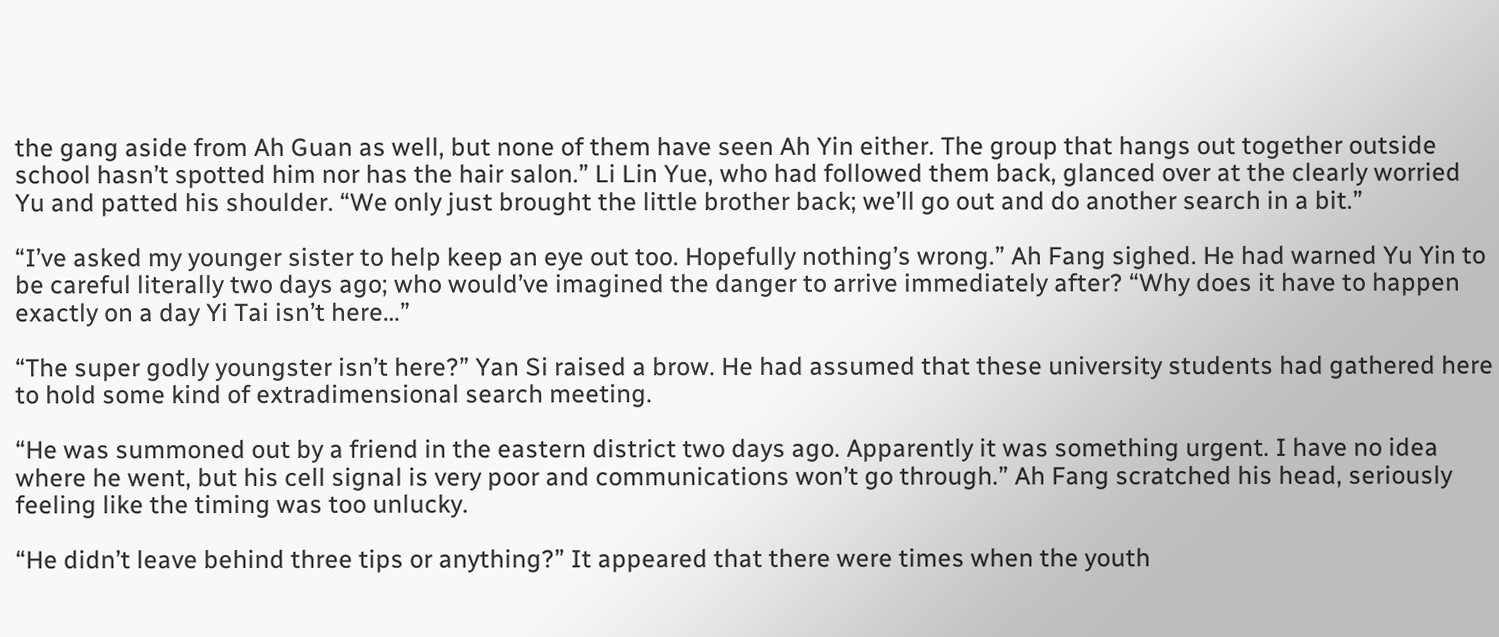the gang aside from Ah Guan as well, but none of them have seen Ah Yin either. The group that hangs out together outside school hasn’t spotted him nor has the hair salon.” Li Lin Yue, who had followed them back, glanced over at the clearly worried Yu and patted his shoulder. “We only just brought the little brother back; we’ll go out and do another search in a bit.”

“I’ve asked my younger sister to help keep an eye out too. Hopefully nothing’s wrong.” Ah Fang sighed. He had warned Yu Yin to be careful literally two days ago; who would’ve imagined the danger to arrive immediately after? “Why does it have to happen exactly on a day Yi Tai isn’t here…”

“The super godly youngster isn’t here?” Yan Si raised a brow. He had assumed that these university students had gathered here to hold some kind of extradimensional search meeting.

“He was summoned out by a friend in the eastern district two days ago. Apparently it was something urgent. I have no idea where he went, but his cell signal is very poor and communications won’t go through.” Ah Fang scratched his head, seriously feeling like the timing was too unlucky.

“He didn’t leave behind three tips or anything?” It appeared that there were times when the youth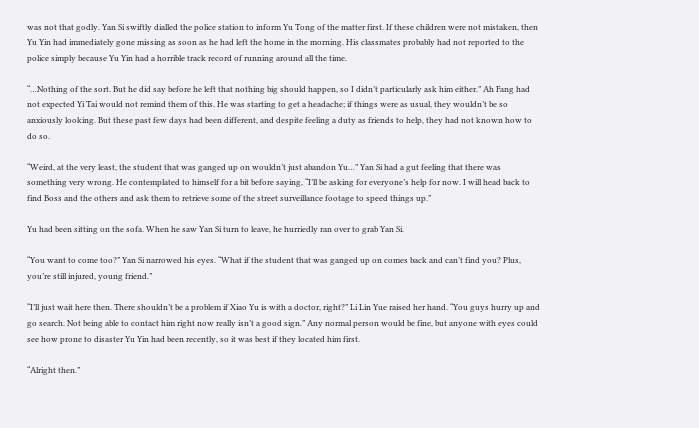was not that godly. Yan Si swiftly dialled the police station to inform Yu Tong of the matter first. If these children were not mistaken, then Yu Yin had immediately gone missing as soon as he had left the home in the morning. His classmates probably had not reported to the police simply because Yu Yin had a horrible track record of running around all the time.

“…Nothing of the sort. But he did say before he left that nothing big should happen, so I didn’t particularly ask him either.” Ah Fang had not expected Yi Tai would not remind them of this. He was starting to get a headache; if things were as usual, they wouldn’t be so anxiously looking. But these past few days had been different, and despite feeling a duty as friends to help, they had not known how to do so.

“Weird, at the very least, the student that was ganged up on wouldn’t just abandon Yu…” Yan Si had a gut feeling that there was something very wrong. He contemplated to himself for a bit before saying, “I’ll be asking for everyone’s help for now. I will head back to find Boss and the others and ask them to retrieve some of the street surveillance footage to speed things up.”

Yu had been sitting on the sofa. When he saw Yan Si turn to leave, he hurriedly ran over to grab Yan Si.

“You want to come too?” Yan Si narrowed his eyes. “What if the student that was ganged up on comes back and can’t find you? Plus, you’re still injured, young friend.”

“I’ll just wait here then. There shouldn’t be a problem if Xiao Yu is with a doctor, right?” Li Lin Yue raised her hand. “You guys hurry up and go search. Not being able to contact him right now really isn’t a good sign.” Any normal person would be fine, but anyone with eyes could see how prone to disaster Yu Yin had been recently, so it was best if they located him first.

“Alright then.”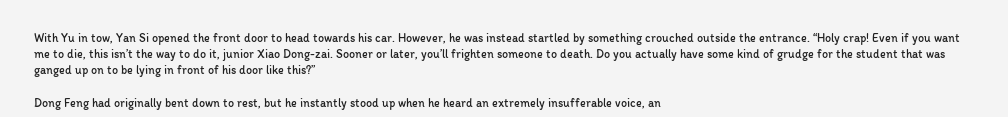With Yu in tow, Yan Si opened the front door to head towards his car. However, he was instead startled by something crouched outside the entrance. “Holy crap! Even if you want me to die, this isn’t the way to do it, junior Xiao Dong-zai. Sooner or later, you’ll frighten someone to death. Do you actually have some kind of grudge for the student that was ganged up on to be lying in front of his door like this?”

Dong Feng had originally bent down to rest, but he instantly stood up when he heard an extremely insufferable voice, an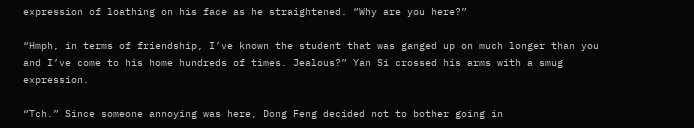expression of loathing on his face as he straightened. “Why are you here?”

“Hmph, in terms of friendship, I’ve known the student that was ganged up on much longer than you and I’ve come to his home hundreds of times. Jealous?” Yan Si crossed his arms with a smug expression.

“Tch.” Since someone annoying was here, Dong Feng decided not to bother going in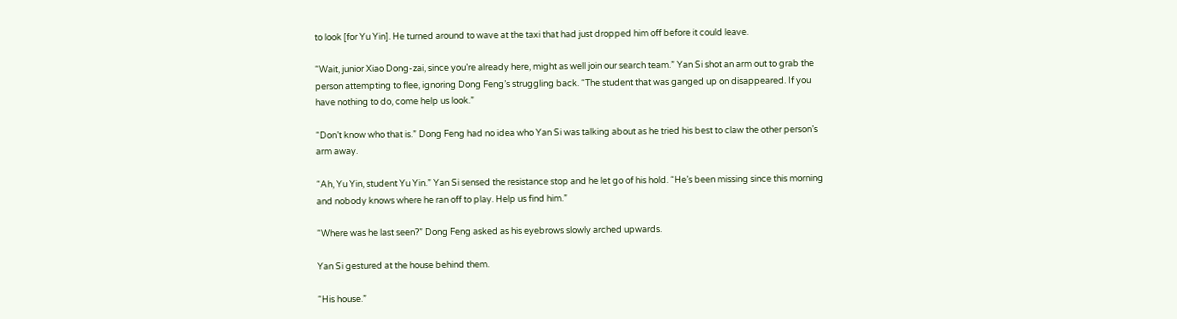to look [for Yu Yin]. He turned around to wave at the taxi that had just dropped him off before it could leave.

“Wait, junior Xiao Dong-zai, since you’re already here, might as well join our search team.” Yan Si shot an arm out to grab the person attempting to flee, ignoring Dong Feng’s struggling back. “The student that was ganged up on disappeared. If you have nothing to do, come help us look.”

“Don’t know who that is.” Dong Feng had no idea who Yan Si was talking about as he tried his best to claw the other person’s arm away.

“Ah, Yu Yin, student Yu Yin.” Yan Si sensed the resistance stop and he let go of his hold. “He’s been missing since this morning and nobody knows where he ran off to play. Help us find him.”

“Where was he last seen?” Dong Feng asked as his eyebrows slowly arched upwards.

Yan Si gestured at the house behind them.

“His house.”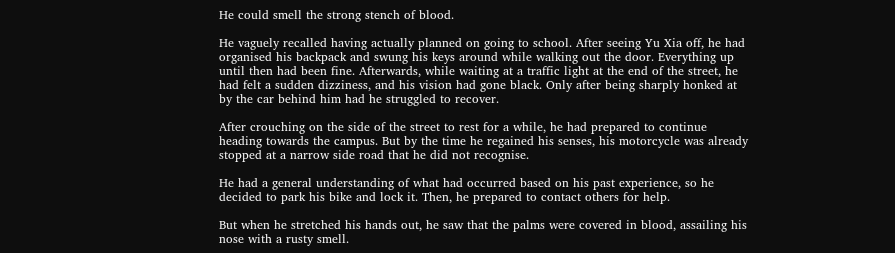He could smell the strong stench of blood.

He vaguely recalled having actually planned on going to school. After seeing Yu Xia off, he had organised his backpack and swung his keys around while walking out the door. Everything up until then had been fine. Afterwards, while waiting at a traffic light at the end of the street, he had felt a sudden dizziness, and his vision had gone black. Only after being sharply honked at by the car behind him had he struggled to recover.

After crouching on the side of the street to rest for a while, he had prepared to continue heading towards the campus. But by the time he regained his senses, his motorcycle was already stopped at a narrow side road that he did not recognise.

He had a general understanding of what had occurred based on his past experience, so he decided to park his bike and lock it. Then, he prepared to contact others for help.

But when he stretched his hands out, he saw that the palms were covered in blood, assailing his nose with a rusty smell.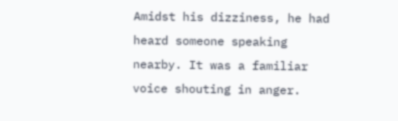Amidst his dizziness, he had heard someone speaking nearby. It was a familiar voice shouting in anger.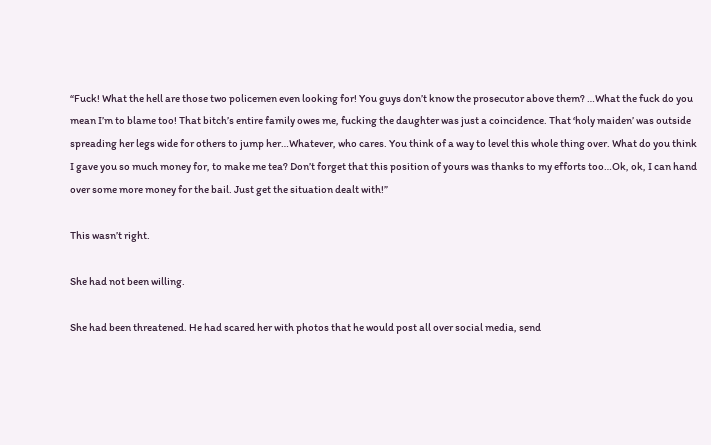“Fuck! What the hell are those two policemen even looking for! You guys don’t know the prosecutor above them? …What the fuck do you mean I’m to blame too! That bitch’s entire family owes me, fucking the daughter was just a coincidence. That ‘holy maiden’ was outside spreading her legs wide for others to jump her…Whatever, who cares. You think of a way to level this whole thing over. What do you think I gave you so much money for, to make me tea? Don’t forget that this position of yours was thanks to my efforts too…Ok, ok, I can hand over some more money for the bail. Just get the situation dealt with!”

This wasn’t right.

She had not been willing.

She had been threatened. He had scared her with photos that he would post all over social media, send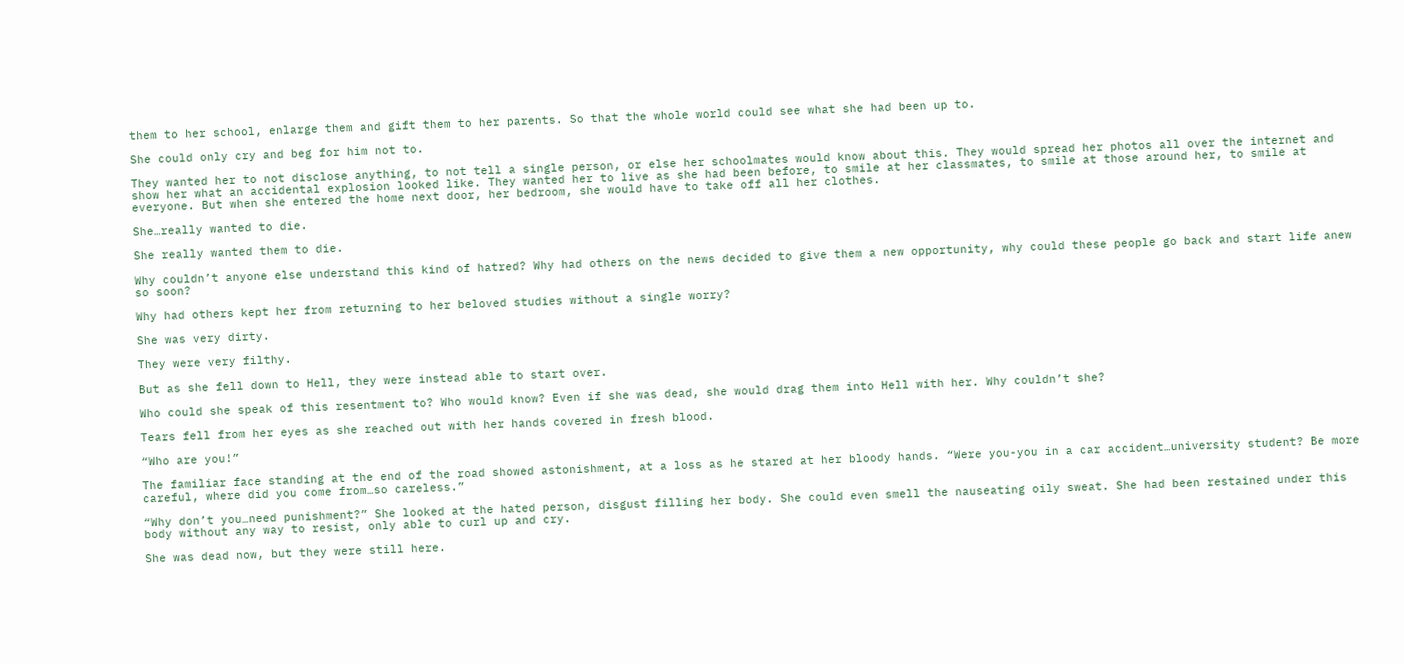them to her school, enlarge them and gift them to her parents. So that the whole world could see what she had been up to.

She could only cry and beg for him not to.

They wanted her to not disclose anything, to not tell a single person, or else her schoolmates would know about this. They would spread her photos all over the internet and show her what an accidental explosion looked like. They wanted her to live as she had been before, to smile at her classmates, to smile at those around her, to smile at everyone. But when she entered the home next door, her bedroom, she would have to take off all her clothes.

She…really wanted to die.

She really wanted them to die.

Why couldn’t anyone else understand this kind of hatred? Why had others on the news decided to give them a new opportunity, why could these people go back and start life anew so soon?

Why had others kept her from returning to her beloved studies without a single worry?

She was very dirty.

They were very filthy.

But as she fell down to Hell, they were instead able to start over.

Who could she speak of this resentment to? Who would know? Even if she was dead, she would drag them into Hell with her. Why couldn’t she?

Tears fell from her eyes as she reached out with her hands covered in fresh blood.

“Who are you!”

The familiar face standing at the end of the road showed astonishment, at a loss as he stared at her bloody hands. “Were you-you in a car accident…university student? Be more careful, where did you come from…so careless.”

“Why don’t you…need punishment?” She looked at the hated person, disgust filling her body. She could even smell the nauseating oily sweat. She had been restained under this body without any way to resist, only able to curl up and cry.

She was dead now, but they were still here.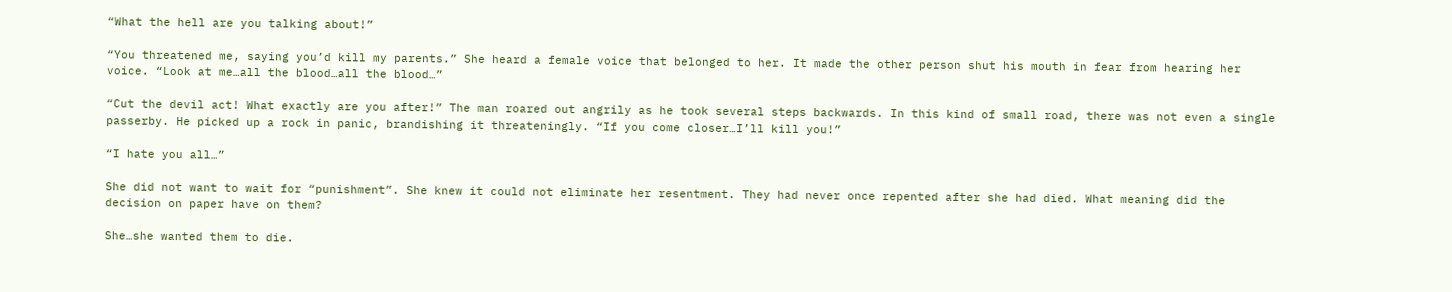“What the hell are you talking about!”

“You threatened me, saying you’d kill my parents.” She heard a female voice that belonged to her. It made the other person shut his mouth in fear from hearing her voice. “Look at me…all the blood…all the blood…”

“Cut the devil act! What exactly are you after!” The man roared out angrily as he took several steps backwards. In this kind of small road, there was not even a single passerby. He picked up a rock in panic, brandishing it threateningly. “If you come closer…I’ll kill you!”

“I hate you all…”

She did not want to wait for “punishment”. She knew it could not eliminate her resentment. They had never once repented after she had died. What meaning did the decision on paper have on them?

She…she wanted them to die.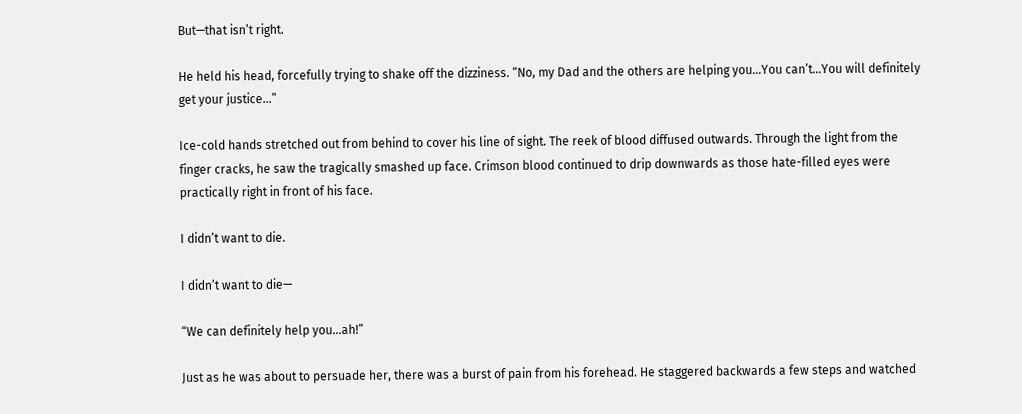But—that isn’t right.

He held his head, forcefully trying to shake off the dizziness. “No, my Dad and the others are helping you…You can’t…You will definitely get your justice…”

Ice-cold hands stretched out from behind to cover his line of sight. The reek of blood diffused outwards. Through the light from the finger cracks, he saw the tragically smashed up face. Crimson blood continued to drip downwards as those hate-filled eyes were practically right in front of his face.

I didn’t want to die.

I didn’t want to die—

“We can definitely help you…ah!”

Just as he was about to persuade her, there was a burst of pain from his forehead. He staggered backwards a few steps and watched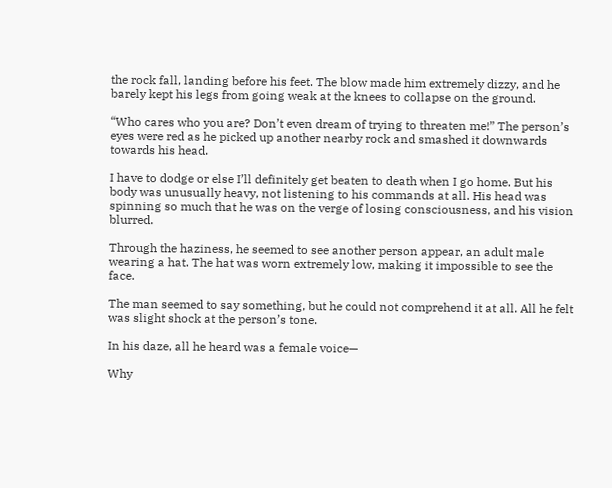the rock fall, landing before his feet. The blow made him extremely dizzy, and he barely kept his legs from going weak at the knees to collapse on the ground.

“Who cares who you are? Don’t even dream of trying to threaten me!” The person’s eyes were red as he picked up another nearby rock and smashed it downwards towards his head.

I have to dodge or else I’ll definitely get beaten to death when I go home. But his body was unusually heavy, not listening to his commands at all. His head was spinning so much that he was on the verge of losing consciousness, and his vision blurred.

Through the haziness, he seemed to see another person appear, an adult male wearing a hat. The hat was worn extremely low, making it impossible to see the face.

The man seemed to say something, but he could not comprehend it at all. All he felt was slight shock at the person’s tone.

In his daze, all he heard was a female voice—

Why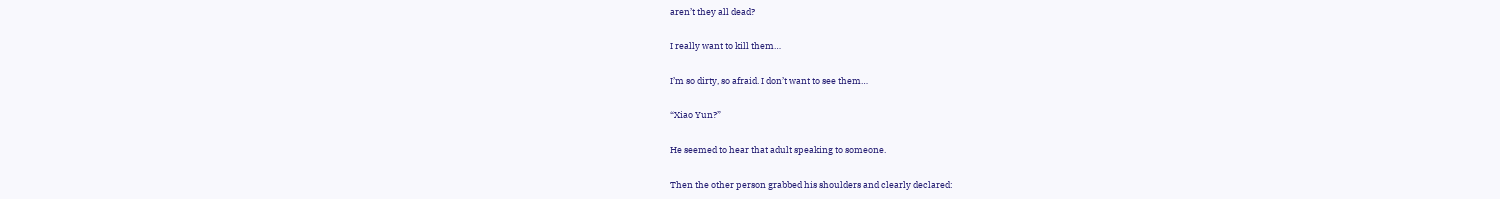aren’t they all dead?

I really want to kill them…

I’m so dirty, so afraid. I don’t want to see them…

“Xiao Yun?”

He seemed to hear that adult speaking to someone.

Then the other person grabbed his shoulders and clearly declared: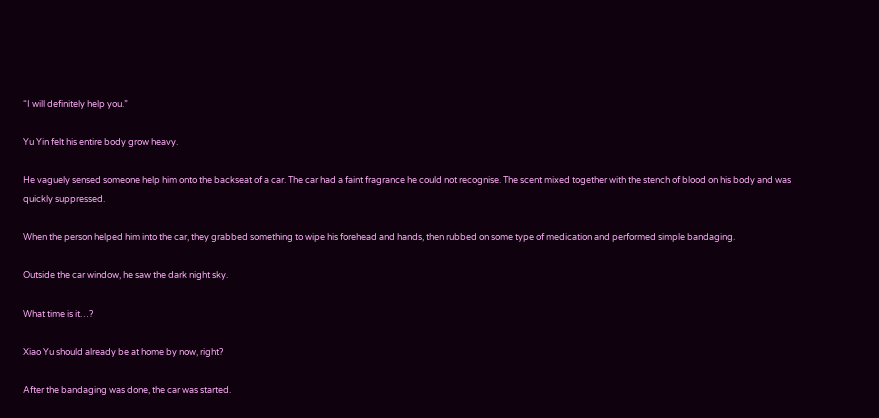“I will definitely help you.”

Yu Yin felt his entire body grow heavy.

He vaguely sensed someone help him onto the backseat of a car. The car had a faint fragrance he could not recognise. The scent mixed together with the stench of blood on his body and was quickly suppressed.

When the person helped him into the car, they grabbed something to wipe his forehead and hands, then rubbed on some type of medication and performed simple bandaging.

Outside the car window, he saw the dark night sky.

What time is it…?

Xiao Yu should already be at home by now, right?

After the bandaging was done, the car was started.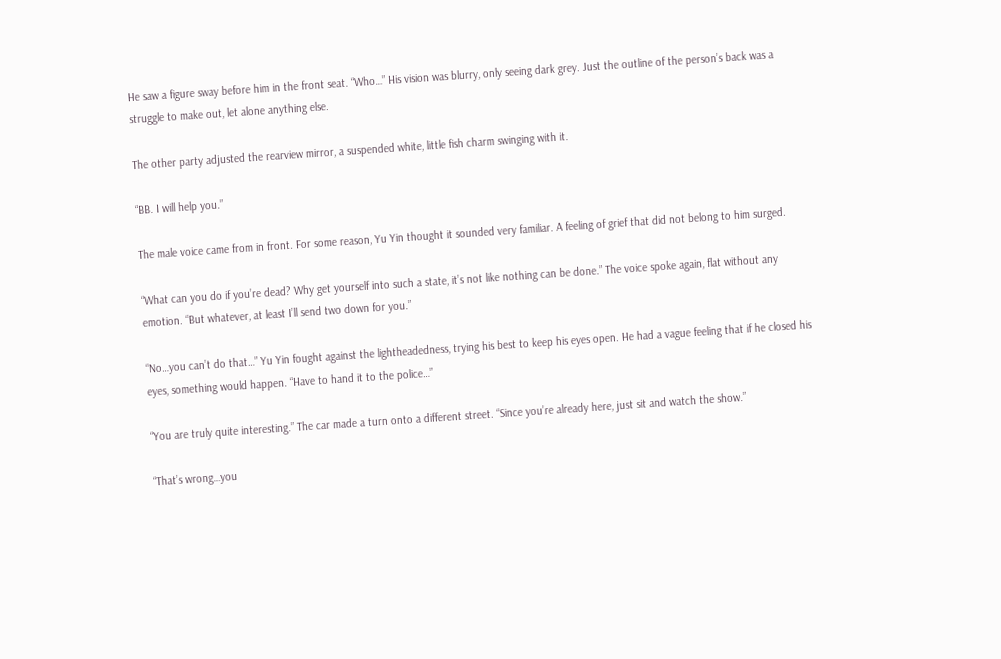He saw a figure sway before him in the front seat. “Who…” His vision was blurry, only seeing dark grey. Just the outline of the person’s back was a struggle to make out, let alone anything else.

The other party adjusted the rearview mirror, a suspended white, little fish charm swinging with it.

“BB. I will help you.”

The male voice came from in front. For some reason, Yu Yin thought it sounded very familiar. A feeling of grief that did not belong to him surged.

“What can you do if you’re dead? Why get yourself into such a state, it’s not like nothing can be done.” The voice spoke again, flat without any emotion. “But whatever, at least I’ll send two down for you.”

“No…you can’t do that…” Yu Yin fought against the lightheadedness, trying his best to keep his eyes open. He had a vague feeling that if he closed his eyes, something would happen. “Have to hand it to the police…”

“You are truly quite interesting.” The car made a turn onto a different street. “Since you’re already here, just sit and watch the show.”

“That’s wrong…you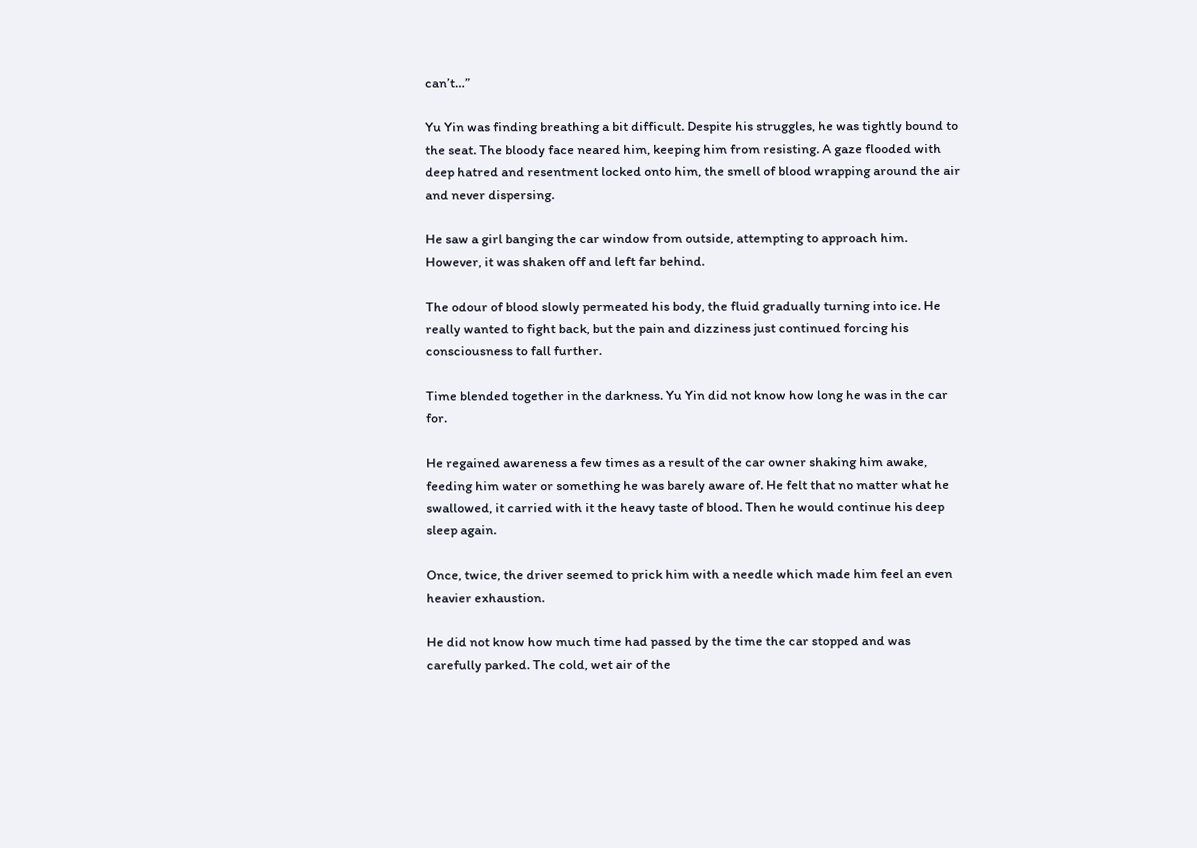can’t…”

Yu Yin was finding breathing a bit difficult. Despite his struggles, he was tightly bound to the seat. The bloody face neared him, keeping him from resisting. A gaze flooded with deep hatred and resentment locked onto him, the smell of blood wrapping around the air and never dispersing.

He saw a girl banging the car window from outside, attempting to approach him. However, it was shaken off and left far behind.

The odour of blood slowly permeated his body, the fluid gradually turning into ice. He really wanted to fight back, but the pain and dizziness just continued forcing his consciousness to fall further.

Time blended together in the darkness. Yu Yin did not know how long he was in the car for.

He regained awareness a few times as a result of the car owner shaking him awake, feeding him water or something he was barely aware of. He felt that no matter what he swallowed, it carried with it the heavy taste of blood. Then he would continue his deep sleep again.

Once, twice, the driver seemed to prick him with a needle which made him feel an even heavier exhaustion.

He did not know how much time had passed by the time the car stopped and was carefully parked. The cold, wet air of the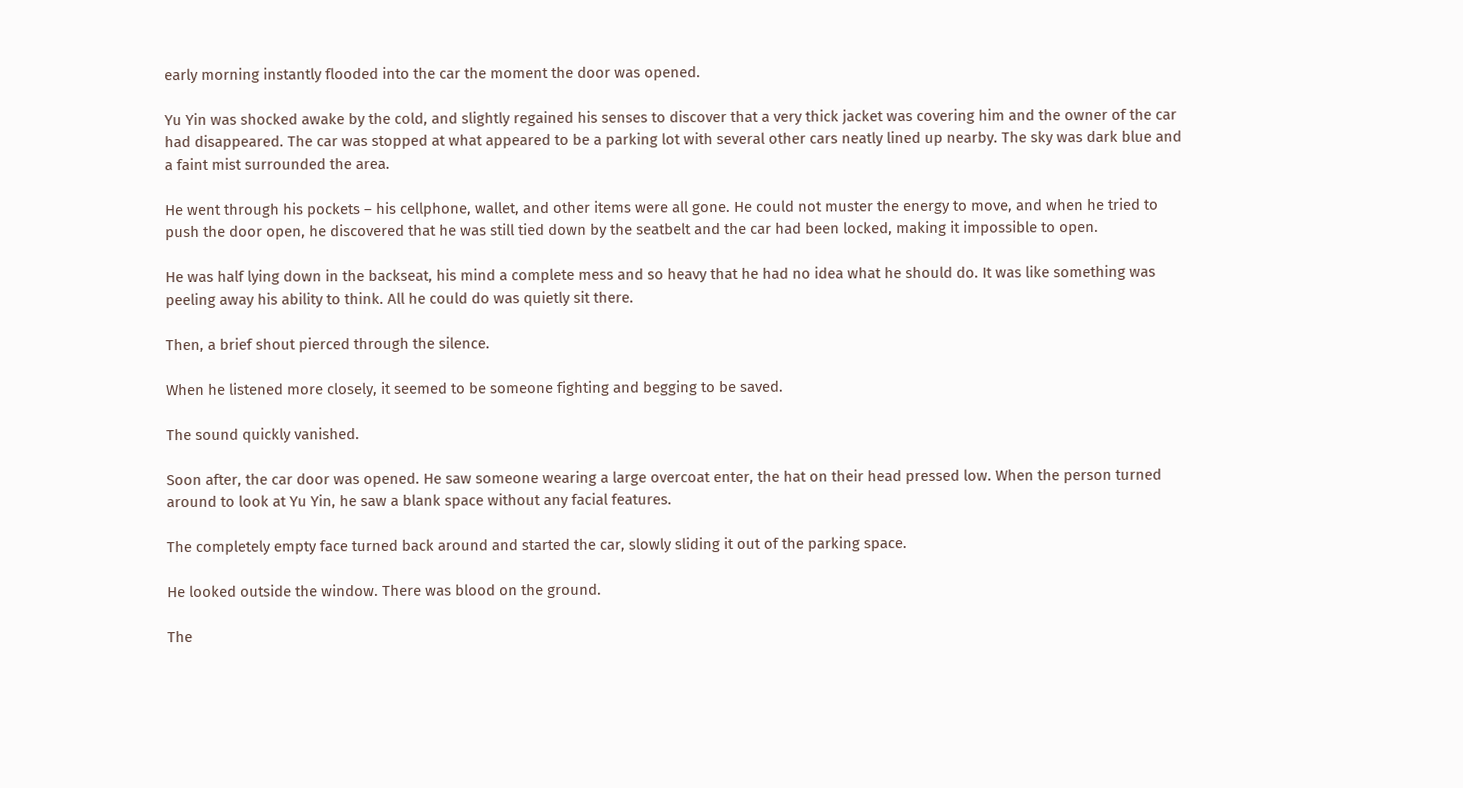early morning instantly flooded into the car the moment the door was opened.

Yu Yin was shocked awake by the cold, and slightly regained his senses to discover that a very thick jacket was covering him and the owner of the car had disappeared. The car was stopped at what appeared to be a parking lot with several other cars neatly lined up nearby. The sky was dark blue and a faint mist surrounded the area.

He went through his pockets – his cellphone, wallet, and other items were all gone. He could not muster the energy to move, and when he tried to push the door open, he discovered that he was still tied down by the seatbelt and the car had been locked, making it impossible to open.

He was half lying down in the backseat, his mind a complete mess and so heavy that he had no idea what he should do. It was like something was peeling away his ability to think. All he could do was quietly sit there.

Then, a brief shout pierced through the silence.

When he listened more closely, it seemed to be someone fighting and begging to be saved.

The sound quickly vanished.

Soon after, the car door was opened. He saw someone wearing a large overcoat enter, the hat on their head pressed low. When the person turned around to look at Yu Yin, he saw a blank space without any facial features.

The completely empty face turned back around and started the car, slowly sliding it out of the parking space.

He looked outside the window. There was blood on the ground.

The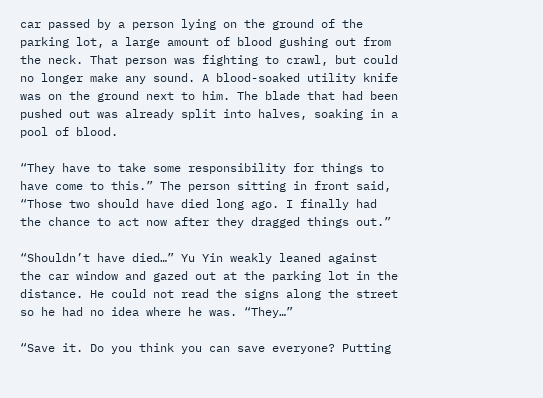car passed by a person lying on the ground of the parking lot, a large amount of blood gushing out from the neck. That person was fighting to crawl, but could no longer make any sound. A blood-soaked utility knife was on the ground next to him. The blade that had been pushed out was already split into halves, soaking in a pool of blood.

“They have to take some responsibility for things to have come to this.” The person sitting in front said, “Those two should have died long ago. I finally had the chance to act now after they dragged things out.”

“Shouldn’t have died…” Yu Yin weakly leaned against the car window and gazed out at the parking lot in the distance. He could not read the signs along the street so he had no idea where he was. “They…”

“Save it. Do you think you can save everyone? Putting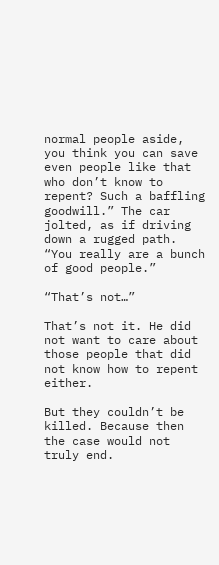normal people aside, you think you can save even people like that who don’t know to repent? Such a baffling goodwill.” The car jolted, as if driving down a rugged path. “You really are a bunch of good people.”

“That’s not…”

That’s not it. He did not want to care about those people that did not know how to repent either.

But they couldn’t be killed. Because then the case would not truly end.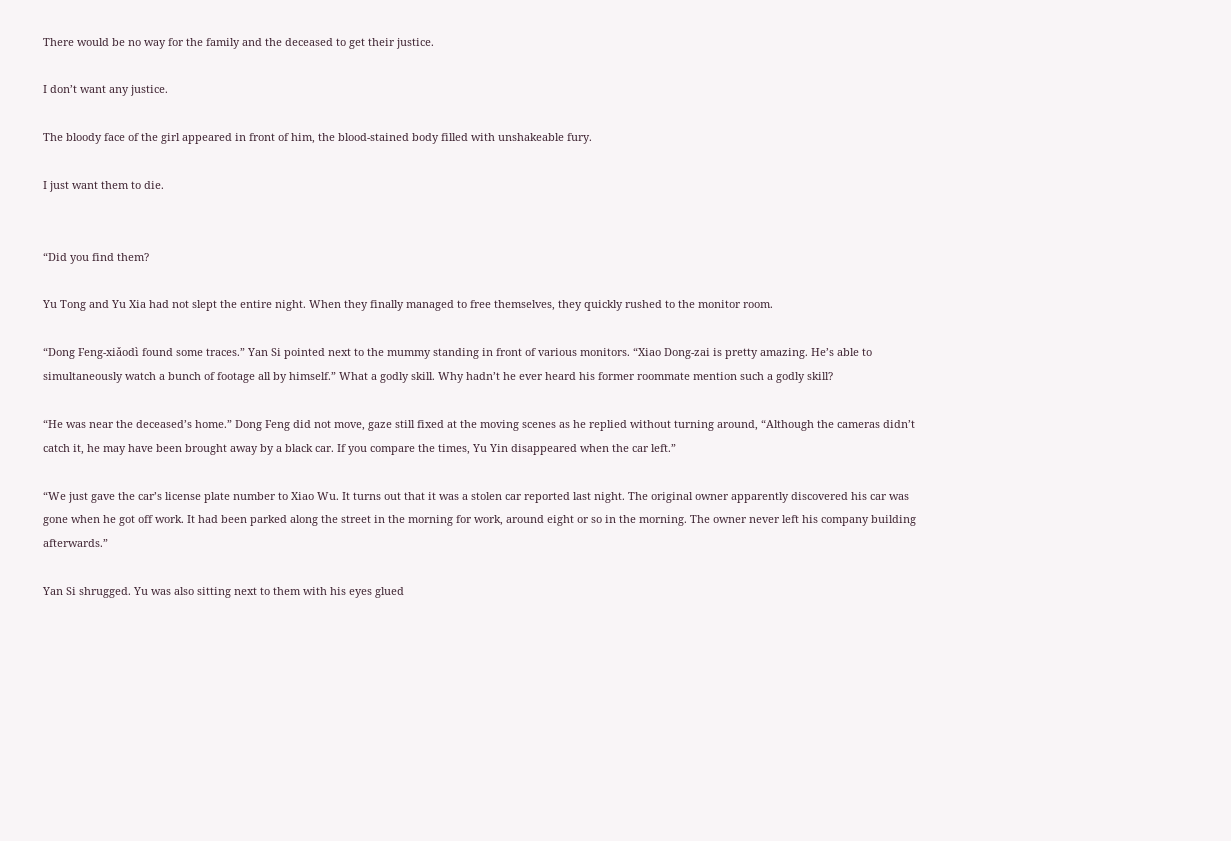There would be no way for the family and the deceased to get their justice.

I don’t want any justice.

The bloody face of the girl appeared in front of him, the blood-stained body filled with unshakeable fury.

I just want them to die.


“Did you find them?

Yu Tong and Yu Xia had not slept the entire night. When they finally managed to free themselves, they quickly rushed to the monitor room.

“Dong Feng-xiǎodì found some traces.” Yan Si pointed next to the mummy standing in front of various monitors. “Xiao Dong-zai is pretty amazing. He’s able to simultaneously watch a bunch of footage all by himself.” What a godly skill. Why hadn’t he ever heard his former roommate mention such a godly skill?

“He was near the deceased’s home.” Dong Feng did not move, gaze still fixed at the moving scenes as he replied without turning around, “Although the cameras didn’t catch it, he may have been brought away by a black car. If you compare the times, Yu Yin disappeared when the car left.”

“We just gave the car’s license plate number to Xiao Wu. It turns out that it was a stolen car reported last night. The original owner apparently discovered his car was gone when he got off work. It had been parked along the street in the morning for work, around eight or so in the morning. The owner never left his company building afterwards.”

Yan Si shrugged. Yu was also sitting next to them with his eyes glued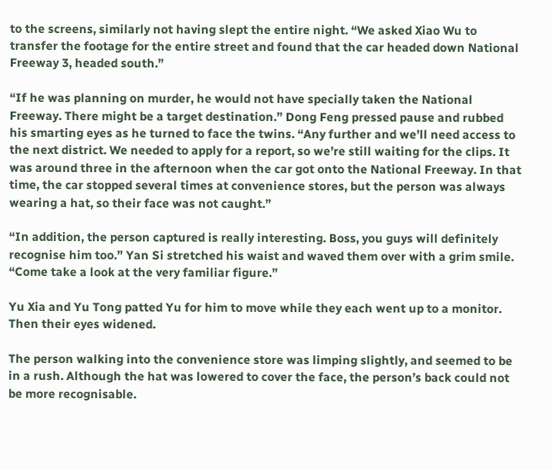to the screens, similarly not having slept the entire night. “We asked Xiao Wu to transfer the footage for the entire street and found that the car headed down National Freeway 3, headed south.”

“If he was planning on murder, he would not have specially taken the National Freeway. There might be a target destination.” Dong Feng pressed pause and rubbed his smarting eyes as he turned to face the twins. “Any further and we’ll need access to the next district. We needed to apply for a report, so we’re still waiting for the clips. It was around three in the afternoon when the car got onto the National Freeway. In that time, the car stopped several times at convenience stores, but the person was always wearing a hat, so their face was not caught.”

“In addition, the person captured is really interesting. Boss, you guys will definitely recognise him too.” Yan Si stretched his waist and waved them over with a grim smile. “Come take a look at the very familiar figure.”

Yu Xia and Yu Tong patted Yu for him to move while they each went up to a monitor. Then their eyes widened.

The person walking into the convenience store was limping slightly, and seemed to be in a rush. Although the hat was lowered to cover the face, the person’s back could not be more recognisable.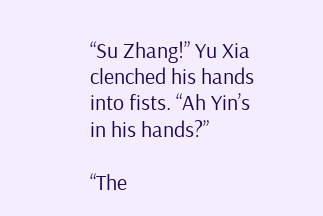“Su Zhang!” Yu Xia clenched his hands into fists. “Ah Yin’s in his hands?”

“The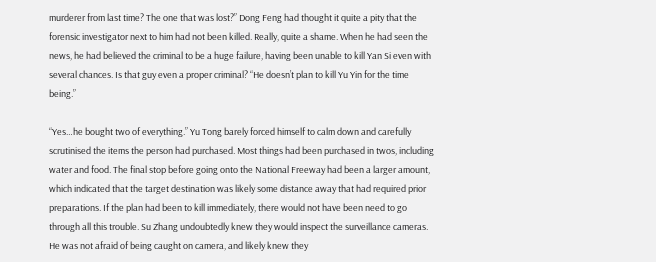murderer from last time? The one that was lost?” Dong Feng had thought it quite a pity that the forensic investigator next to him had not been killed. Really, quite a shame. When he had seen the news, he had believed the criminal to be a huge failure, having been unable to kill Yan Si even with several chances. Is that guy even a proper criminal? “He doesn’t plan to kill Yu Yin for the time being.”

“Yes…he bought two of everything.” Yu Tong barely forced himself to calm down and carefully scrutinised the items the person had purchased. Most things had been purchased in twos, including water and food. The final stop before going onto the National Freeway had been a larger amount, which indicated that the target destination was likely some distance away that had required prior preparations. If the plan had been to kill immediately, there would not have been need to go through all this trouble. Su Zhang undoubtedly knew they would inspect the surveillance cameras. He was not afraid of being caught on camera, and likely knew they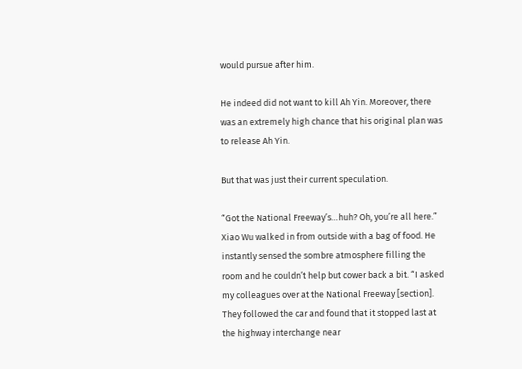would pursue after him.

He indeed did not want to kill Ah Yin. Moreover, there was an extremely high chance that his original plan was to release Ah Yin.

But that was just their current speculation.

“Got the National Freeway’s…huh? Oh, you’re all here.” Xiao Wu walked in from outside with a bag of food. He instantly sensed the sombre atmosphere filling the room and he couldn’t help but cower back a bit. “I asked my colleagues over at the National Freeway [section]. They followed the car and found that it stopped last at the highway interchange near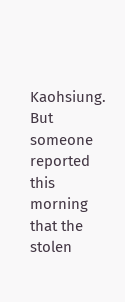Kaohsiung. But someone reported this morning that the stolen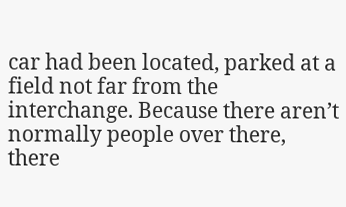car had been located, parked at a field not far from the interchange. Because there aren’t normally people over there, there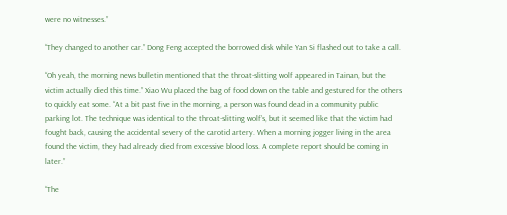were no witnesses.”

“They changed to another car.” Dong Feng accepted the borrowed disk while Yan Si flashed out to take a call.

“Oh yeah, the morning news bulletin mentioned that the throat-slitting wolf appeared in Tainan, but the victim actually died this time.” Xiao Wu placed the bag of food down on the table and gestured for the others to quickly eat some. “At a bit past five in the morning, a person was found dead in a community public parking lot. The technique was identical to the throat-slitting wolf’s, but it seemed like that the victim had fought back, causing the accidental severy of the carotid artery. When a morning jogger living in the area found the victim, they had already died from excessive blood loss. A complete report should be coming in later.”

“The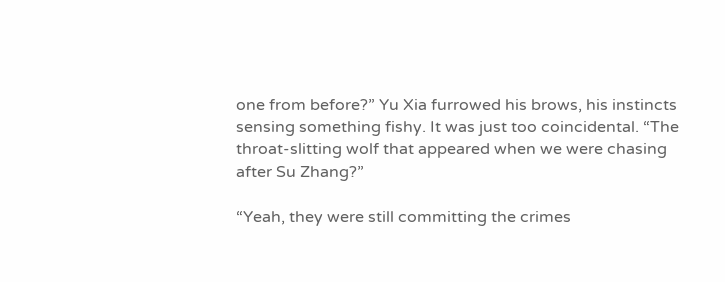one from before?” Yu Xia furrowed his brows, his instincts sensing something fishy. It was just too coincidental. “The throat-slitting wolf that appeared when we were chasing after Su Zhang?”

“Yeah, they were still committing the crimes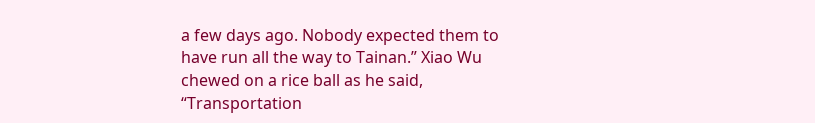a few days ago. Nobody expected them to have run all the way to Tainan.” Xiao Wu chewed on a rice ball as he said, “Transportation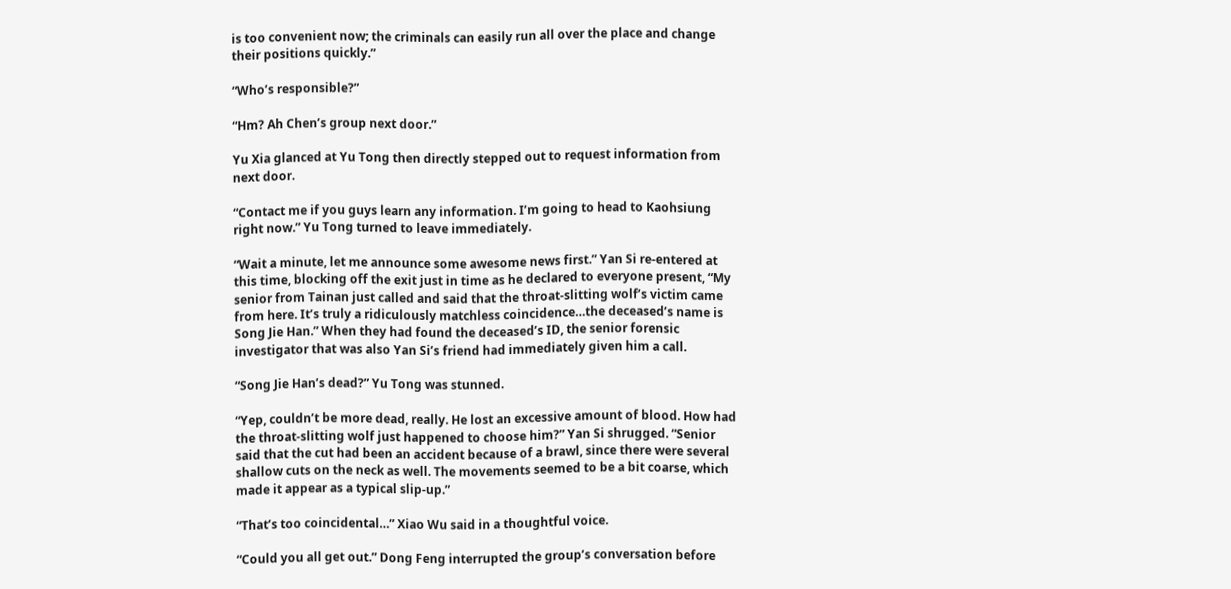is too convenient now; the criminals can easily run all over the place and change their positions quickly.”

“Who’s responsible?”

“Hm? Ah Chen’s group next door.”

Yu Xia glanced at Yu Tong then directly stepped out to request information from next door.

“Contact me if you guys learn any information. I’m going to head to Kaohsiung right now.” Yu Tong turned to leave immediately.

“Wait a minute, let me announce some awesome news first.” Yan Si re-entered at this time, blocking off the exit just in time as he declared to everyone present, “My senior from Tainan just called and said that the throat-slitting wolf’s victim came from here. It’s truly a ridiculously matchless coincidence…the deceased’s name is Song Jie Han.” When they had found the deceased’s ID, the senior forensic investigator that was also Yan Si’s friend had immediately given him a call.

“Song Jie Han’s dead?” Yu Tong was stunned.

“Yep, couldn’t be more dead, really. He lost an excessive amount of blood. How had the throat-slitting wolf just happened to choose him?” Yan Si shrugged. “Senior said that the cut had been an accident because of a brawl, since there were several shallow cuts on the neck as well. The movements seemed to be a bit coarse, which made it appear as a typical slip-up.”

“That’s too coincidental…” Xiao Wu said in a thoughtful voice.

“Could you all get out.” Dong Feng interrupted the group’s conversation before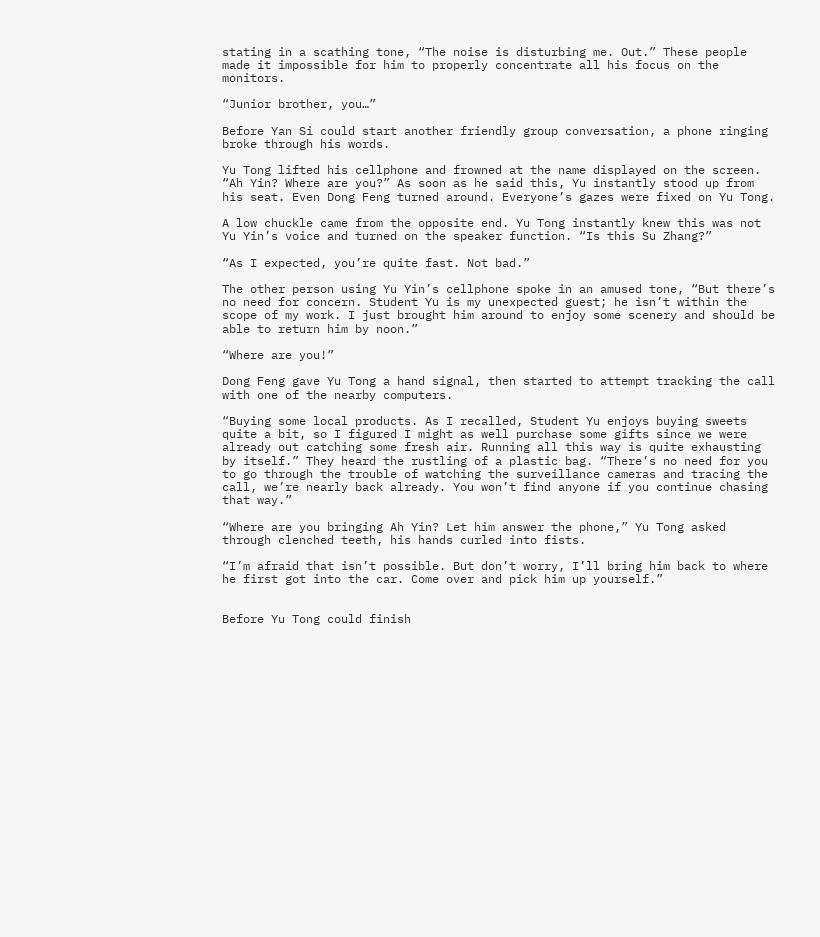stating in a scathing tone, “The noise is disturbing me. Out.” These people made it impossible for him to properly concentrate all his focus on the monitors.

“Junior brother, you…”

Before Yan Si could start another friendly group conversation, a phone ringing broke through his words.

Yu Tong lifted his cellphone and frowned at the name displayed on the screen. “Ah Yin? Where are you?” As soon as he said this, Yu instantly stood up from his seat. Even Dong Feng turned around. Everyone’s gazes were fixed on Yu Tong.

A low chuckle came from the opposite end. Yu Tong instantly knew this was not Yu Yin’s voice and turned on the speaker function. “Is this Su Zhang?”

“As I expected, you’re quite fast. Not bad.”

The other person using Yu Yin’s cellphone spoke in an amused tone, “But there’s no need for concern. Student Yu is my unexpected guest; he isn’t within the scope of my work. I just brought him around to enjoy some scenery and should be able to return him by noon.”

“Where are you!”

Dong Feng gave Yu Tong a hand signal, then started to attempt tracking the call with one of the nearby computers.

“Buying some local products. As I recalled, Student Yu enjoys buying sweets quite a bit, so I figured I might as well purchase some gifts since we were already out catching some fresh air. Running all this way is quite exhausting by itself.” They heard the rustling of a plastic bag. “There’s no need for you to go through the trouble of watching the surveillance cameras and tracing the call, we’re nearly back already. You won’t find anyone if you continue chasing that way.”

“Where are you bringing Ah Yin? Let him answer the phone,” Yu Tong asked through clenched teeth, his hands curled into fists.

“I’m afraid that isn’t possible. But don’t worry, I’ll bring him back to where he first got into the car. Come over and pick him up yourself.”


Before Yu Tong could finish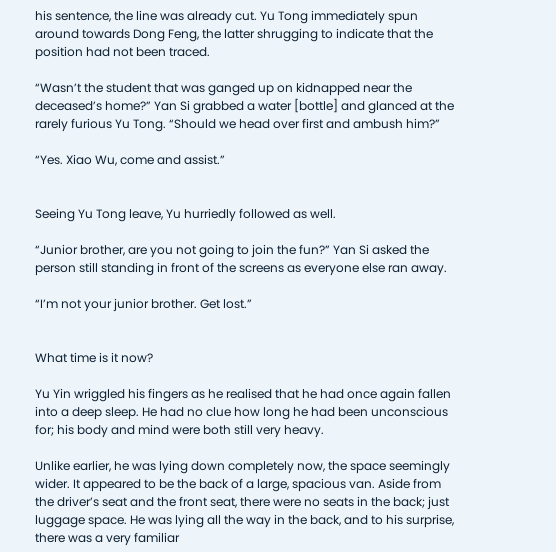his sentence, the line was already cut. Yu Tong immediately spun around towards Dong Feng, the latter shrugging to indicate that the position had not been traced.

“Wasn’t the student that was ganged up on kidnapped near the deceased’s home?” Yan Si grabbed a water [bottle] and glanced at the rarely furious Yu Tong. “Should we head over first and ambush him?”

“Yes. Xiao Wu, come and assist.”


Seeing Yu Tong leave, Yu hurriedly followed as well.

“Junior brother, are you not going to join the fun?” Yan Si asked the person still standing in front of the screens as everyone else ran away.

“I’m not your junior brother. Get lost.”


What time is it now?

Yu Yin wriggled his fingers as he realised that he had once again fallen into a deep sleep. He had no clue how long he had been unconscious for; his body and mind were both still very heavy.

Unlike earlier, he was lying down completely now, the space seemingly wider. It appeared to be the back of a large, spacious van. Aside from the driver’s seat and the front seat, there were no seats in the back; just luggage space. He was lying all the way in the back, and to his surprise, there was a very familiar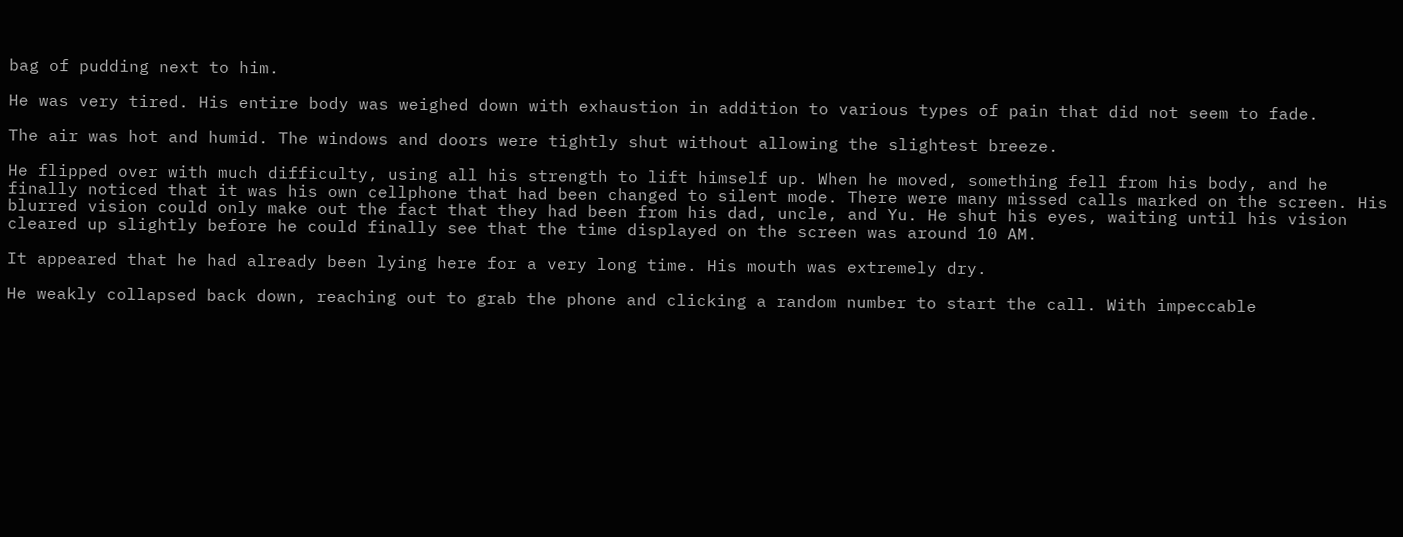bag of pudding next to him.

He was very tired. His entire body was weighed down with exhaustion in addition to various types of pain that did not seem to fade.

The air was hot and humid. The windows and doors were tightly shut without allowing the slightest breeze.

He flipped over with much difficulty, using all his strength to lift himself up. When he moved, something fell from his body, and he finally noticed that it was his own cellphone that had been changed to silent mode. There were many missed calls marked on the screen. His blurred vision could only make out the fact that they had been from his dad, uncle, and Yu. He shut his eyes, waiting until his vision cleared up slightly before he could finally see that the time displayed on the screen was around 10 AM.

It appeared that he had already been lying here for a very long time. His mouth was extremely dry.

He weakly collapsed back down, reaching out to grab the phone and clicking a random number to start the call. With impeccable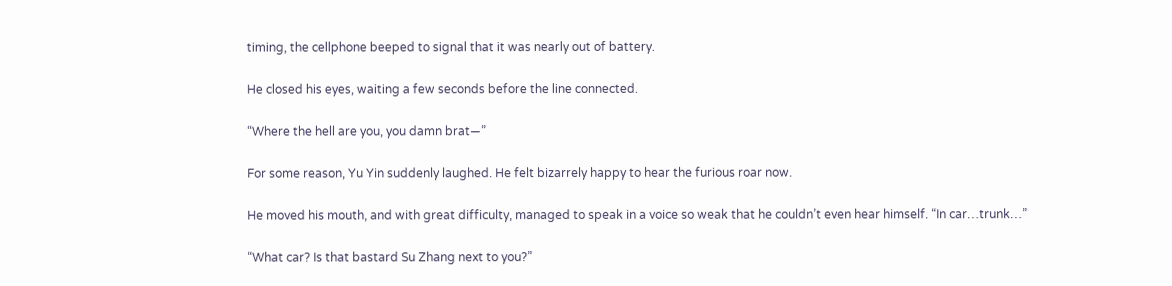timing, the cellphone beeped to signal that it was nearly out of battery.

He closed his eyes, waiting a few seconds before the line connected.

“Where the hell are you, you damn brat—”

For some reason, Yu Yin suddenly laughed. He felt bizarrely happy to hear the furious roar now.

He moved his mouth, and with great difficulty, managed to speak in a voice so weak that he couldn’t even hear himself. “In car…trunk…”

“What car? Is that bastard Su Zhang next to you?”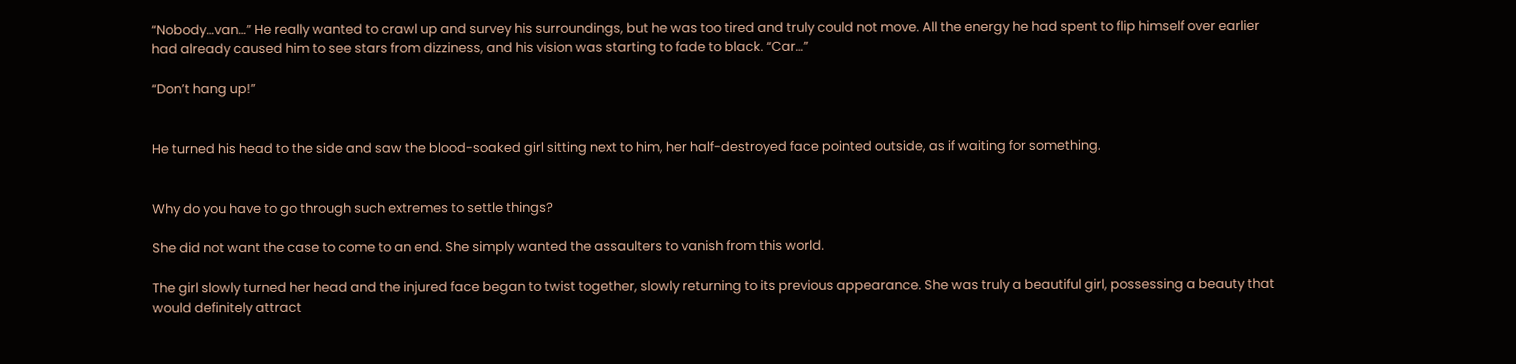“Nobody…van…” He really wanted to crawl up and survey his surroundings, but he was too tired and truly could not move. All the energy he had spent to flip himself over earlier had already caused him to see stars from dizziness, and his vision was starting to fade to black. “Car…”

“Don’t hang up!”


He turned his head to the side and saw the blood-soaked girl sitting next to him, her half-destroyed face pointed outside, as if waiting for something.


Why do you have to go through such extremes to settle things?

She did not want the case to come to an end. She simply wanted the assaulters to vanish from this world.

The girl slowly turned her head and the injured face began to twist together, slowly returning to its previous appearance. She was truly a beautiful girl, possessing a beauty that would definitely attract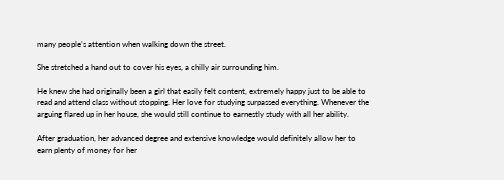many people’s attention when walking down the street.

She stretched a hand out to cover his eyes, a chilly air surrounding him.

He knew she had originally been a girl that easily felt content, extremely happy just to be able to read and attend class without stopping. Her love for studying surpassed everything. Whenever the arguing flared up in her house, she would still continue to earnestly study with all her ability.

After graduation, her advanced degree and extensive knowledge would definitely allow her to earn plenty of money for her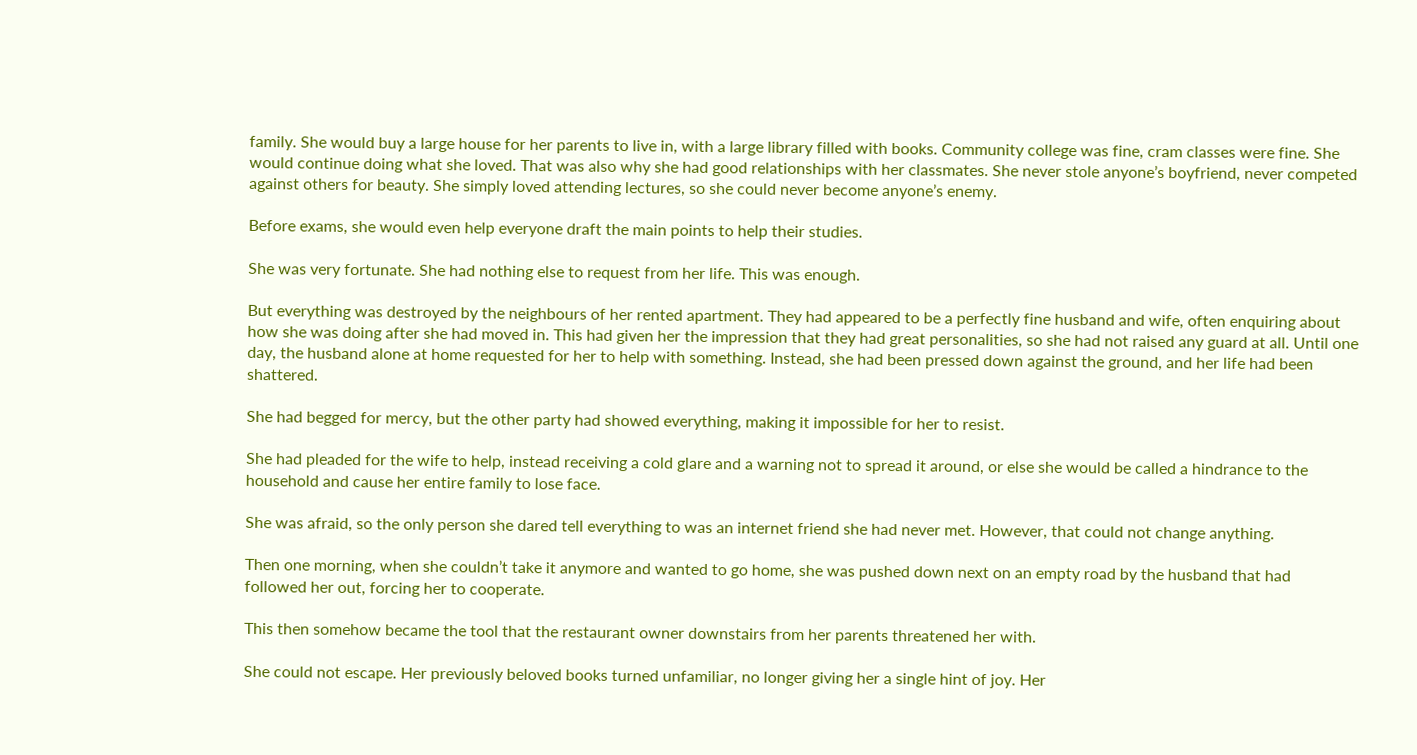family. She would buy a large house for her parents to live in, with a large library filled with books. Community college was fine, cram classes were fine. She would continue doing what she loved. That was also why she had good relationships with her classmates. She never stole anyone’s boyfriend, never competed against others for beauty. She simply loved attending lectures, so she could never become anyone’s enemy.

Before exams, she would even help everyone draft the main points to help their studies.

She was very fortunate. She had nothing else to request from her life. This was enough.

But everything was destroyed by the neighbours of her rented apartment. They had appeared to be a perfectly fine husband and wife, often enquiring about how she was doing after she had moved in. This had given her the impression that they had great personalities, so she had not raised any guard at all. Until one day, the husband alone at home requested for her to help with something. Instead, she had been pressed down against the ground, and her life had been shattered.

She had begged for mercy, but the other party had showed everything, making it impossible for her to resist.

She had pleaded for the wife to help, instead receiving a cold glare and a warning not to spread it around, or else she would be called a hindrance to the household and cause her entire family to lose face.

She was afraid, so the only person she dared tell everything to was an internet friend she had never met. However, that could not change anything.

Then one morning, when she couldn’t take it anymore and wanted to go home, she was pushed down next on an empty road by the husband that had followed her out, forcing her to cooperate.

This then somehow became the tool that the restaurant owner downstairs from her parents threatened her with.

She could not escape. Her previously beloved books turned unfamiliar, no longer giving her a single hint of joy. Her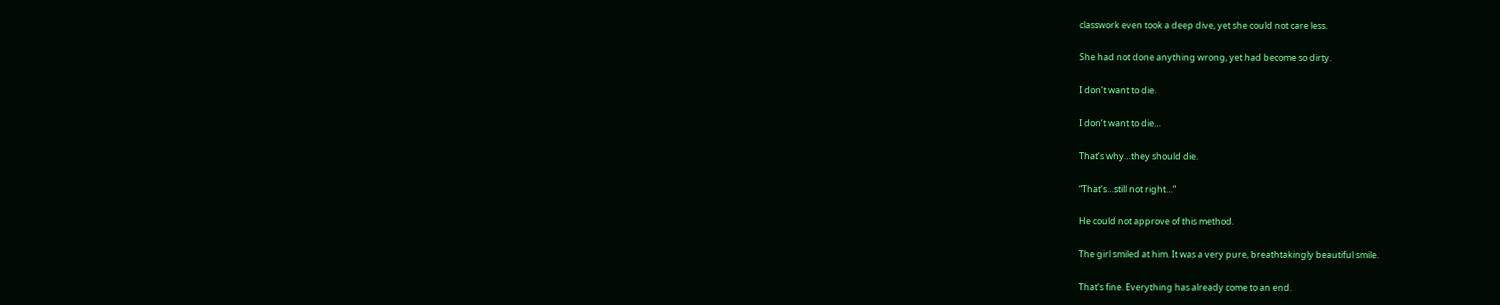classwork even took a deep dive, yet she could not care less.

She had not done anything wrong, yet had become so dirty.

I don’t want to die.

I don’t want to die…

That’s why…they should die.

“That’s…still not right…”

He could not approve of this method.

The girl smiled at him. It was a very pure, breathtakingly beautiful smile.

That’s fine. Everything has already come to an end.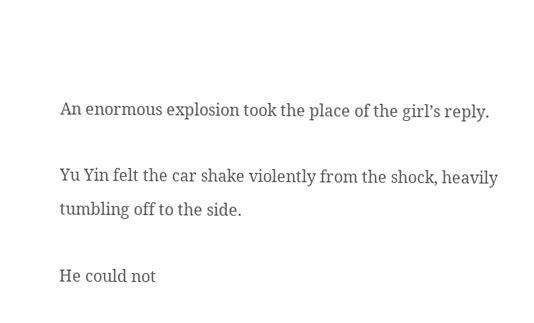An enormous explosion took the place of the girl’s reply.

Yu Yin felt the car shake violently from the shock, heavily tumbling off to the side.

He could not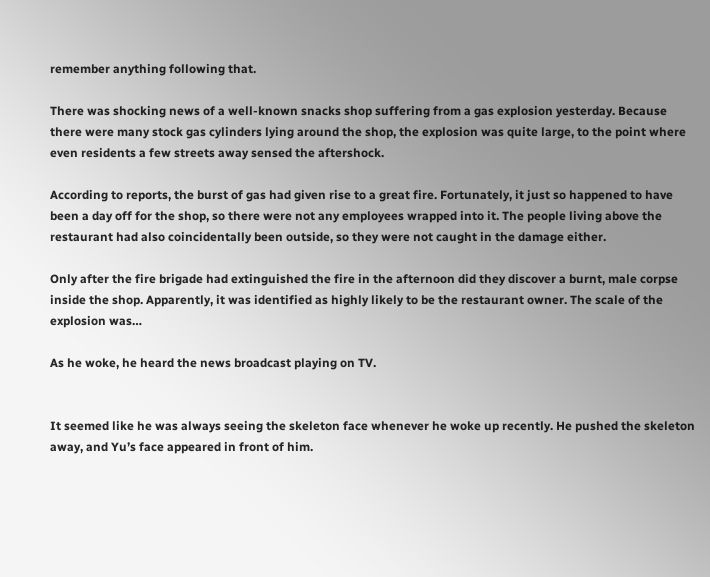remember anything following that.

There was shocking news of a well-known snacks shop suffering from a gas explosion yesterday. Because there were many stock gas cylinders lying around the shop, the explosion was quite large, to the point where even residents a few streets away sensed the aftershock.

According to reports, the burst of gas had given rise to a great fire. Fortunately, it just so happened to have been a day off for the shop, so there were not any employees wrapped into it. The people living above the restaurant had also coincidentally been outside, so they were not caught in the damage either.

Only after the fire brigade had extinguished the fire in the afternoon did they discover a burnt, male corpse inside the shop. Apparently, it was identified as highly likely to be the restaurant owner. The scale of the explosion was…

As he woke, he heard the news broadcast playing on TV.


It seemed like he was always seeing the skeleton face whenever he woke up recently. He pushed the skeleton away, and Yu’s face appeared in front of him.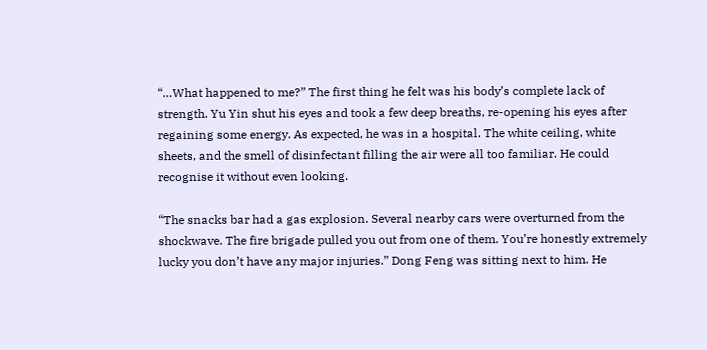“…What happened to me?” The first thing he felt was his body’s complete lack of strength. Yu Yin shut his eyes and took a few deep breaths, re-opening his eyes after regaining some energy. As expected, he was in a hospital. The white ceiling, white sheets, and the smell of disinfectant filling the air were all too familiar. He could recognise it without even looking.

“The snacks bar had a gas explosion. Several nearby cars were overturned from the shockwave. The fire brigade pulled you out from one of them. You’re honestly extremely lucky you don’t have any major injuries.” Dong Feng was sitting next to him. He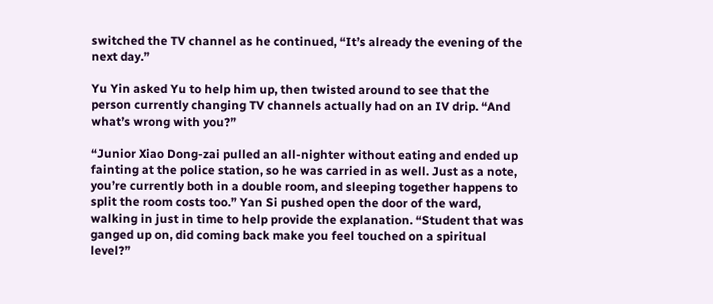switched the TV channel as he continued, “It’s already the evening of the next day.”

Yu Yin asked Yu to help him up, then twisted around to see that the person currently changing TV channels actually had on an IV drip. “And what’s wrong with you?”

“Junior Xiao Dong-zai pulled an all-nighter without eating and ended up fainting at the police station, so he was carried in as well. Just as a note, you’re currently both in a double room, and sleeping together happens to split the room costs too.” Yan Si pushed open the door of the ward, walking in just in time to help provide the explanation. “Student that was ganged up on, did coming back make you feel touched on a spiritual level?”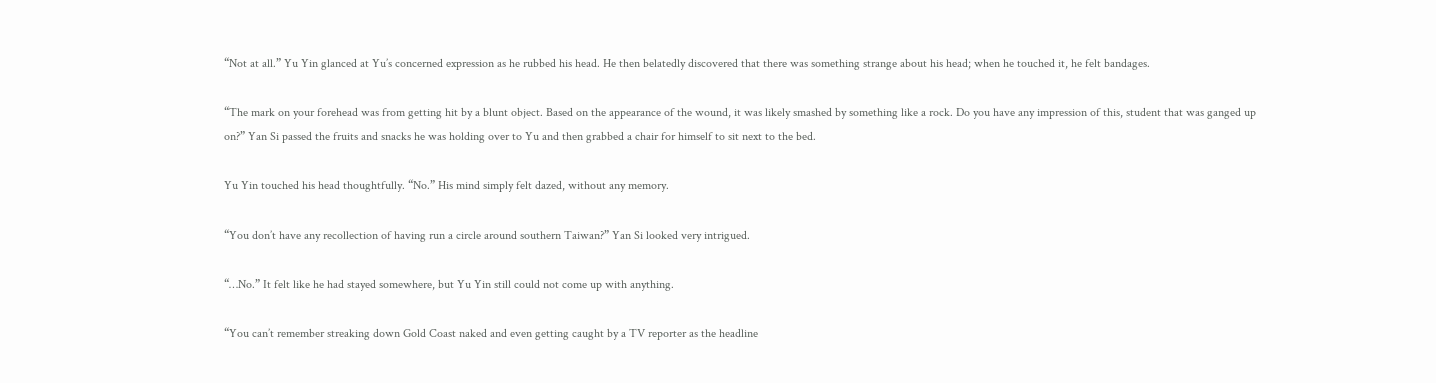“Not at all.” Yu Yin glanced at Yu’s concerned expression as he rubbed his head. He then belatedly discovered that there was something strange about his head; when he touched it, he felt bandages.

“The mark on your forehead was from getting hit by a blunt object. Based on the appearance of the wound, it was likely smashed by something like a rock. Do you have any impression of this, student that was ganged up on?” Yan Si passed the fruits and snacks he was holding over to Yu and then grabbed a chair for himself to sit next to the bed.

Yu Yin touched his head thoughtfully. “No.” His mind simply felt dazed, without any memory.

“You don’t have any recollection of having run a circle around southern Taiwan?” Yan Si looked very intrigued.

“…No.” It felt like he had stayed somewhere, but Yu Yin still could not come up with anything.

“You can’t remember streaking down Gold Coast naked and even getting caught by a TV reporter as the headline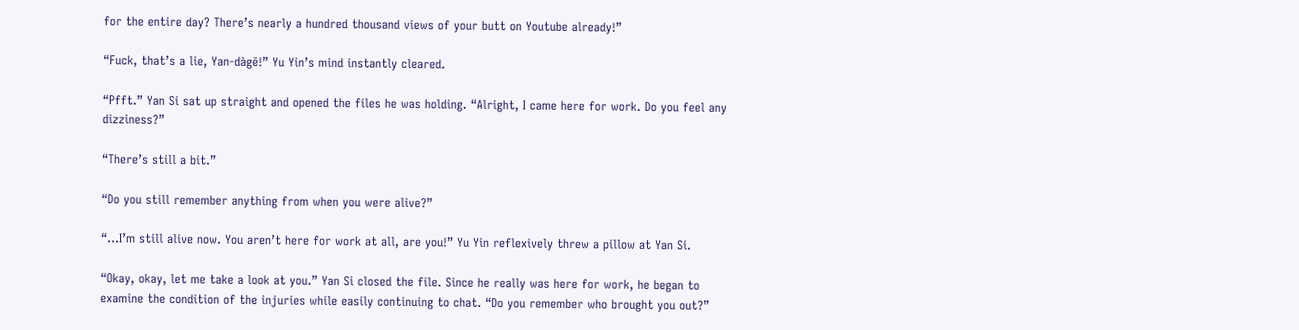for the entire day? There’s nearly a hundred thousand views of your butt on Youtube already!”

“Fuck, that’s a lie, Yan-dàgē!” Yu Yin’s mind instantly cleared.

“Pfft.” Yan Si sat up straight and opened the files he was holding. “Alright, I came here for work. Do you feel any dizziness?”

“There’s still a bit.”

“Do you still remember anything from when you were alive?”

“…I’m still alive now. You aren’t here for work at all, are you!” Yu Yin reflexively threw a pillow at Yan Si.

“Okay, okay, let me take a look at you.” Yan Si closed the file. Since he really was here for work, he began to examine the condition of the injuries while easily continuing to chat. “Do you remember who brought you out?”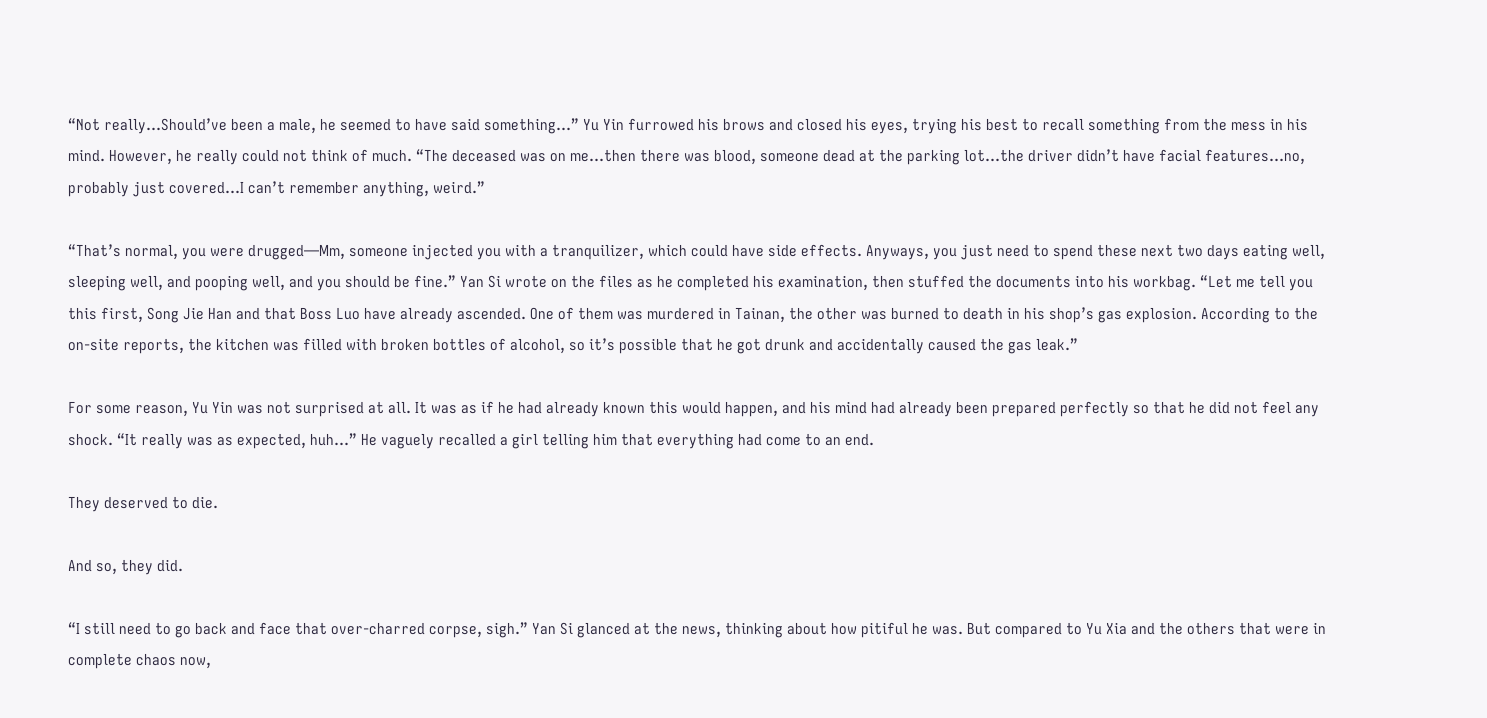“Not really…Should’ve been a male, he seemed to have said something…” Yu Yin furrowed his brows and closed his eyes, trying his best to recall something from the mess in his mind. However, he really could not think of much. “The deceased was on me…then there was blood, someone dead at the parking lot…the driver didn’t have facial features…no, probably just covered…I can’t remember anything, weird.”

“That’s normal, you were drugged—Mm, someone injected you with a tranquilizer, which could have side effects. Anyways, you just need to spend these next two days eating well, sleeping well, and pooping well, and you should be fine.” Yan Si wrote on the files as he completed his examination, then stuffed the documents into his workbag. “Let me tell you this first, Song Jie Han and that Boss Luo have already ascended. One of them was murdered in Tainan, the other was burned to death in his shop’s gas explosion. According to the on-site reports, the kitchen was filled with broken bottles of alcohol, so it’s possible that he got drunk and accidentally caused the gas leak.”

For some reason, Yu Yin was not surprised at all. It was as if he had already known this would happen, and his mind had already been prepared perfectly so that he did not feel any shock. “It really was as expected, huh…” He vaguely recalled a girl telling him that everything had come to an end.

They deserved to die.

And so, they did.

“I still need to go back and face that over-charred corpse, sigh.” Yan Si glanced at the news, thinking about how pitiful he was. But compared to Yu Xia and the others that were in complete chaos now,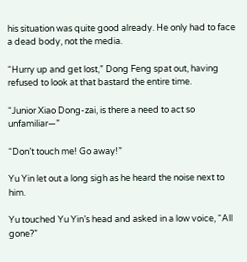his situation was quite good already. He only had to face a dead body, not the media.

“Hurry up and get lost,” Dong Feng spat out, having refused to look at that bastard the entire time.

“Junior Xiao Dong-zai, is there a need to act so unfamiliar—”

“Don’t touch me! Go away!”

Yu Yin let out a long sigh as he heard the noise next to him.

Yu touched Yu Yin’s head and asked in a low voice, “All gone?”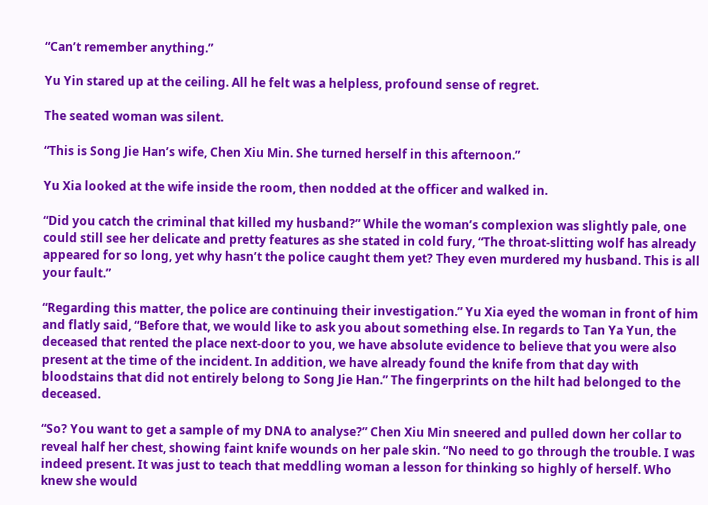“Can’t remember anything.”

Yu Yin stared up at the ceiling. All he felt was a helpless, profound sense of regret.

The seated woman was silent.

“This is Song Jie Han’s wife, Chen Xiu Min. She turned herself in this afternoon.”

Yu Xia looked at the wife inside the room, then nodded at the officer and walked in.

“Did you catch the criminal that killed my husband?” While the woman’s complexion was slightly pale, one could still see her delicate and pretty features as she stated in cold fury, “The throat-slitting wolf has already appeared for so long, yet why hasn’t the police caught them yet? They even murdered my husband. This is all your fault.”

“Regarding this matter, the police are continuing their investigation.” Yu Xia eyed the woman in front of him and flatly said, “Before that, we would like to ask you about something else. In regards to Tan Ya Yun, the deceased that rented the place next-door to you, we have absolute evidence to believe that you were also present at the time of the incident. In addition, we have already found the knife from that day with bloodstains that did not entirely belong to Song Jie Han.” The fingerprints on the hilt had belonged to the deceased.

“So? You want to get a sample of my DNA to analyse?” Chen Xiu Min sneered and pulled down her collar to reveal half her chest, showing faint knife wounds on her pale skin. “No need to go through the trouble. I was indeed present. It was just to teach that meddling woman a lesson for thinking so highly of herself. Who knew she would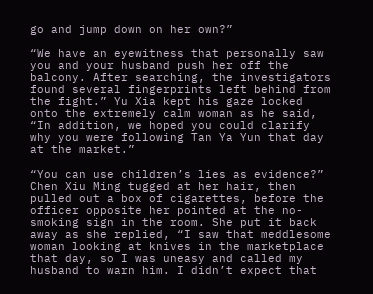go and jump down on her own?”

“We have an eyewitness that personally saw you and your husband push her off the balcony. After searching, the investigators found several fingerprints left behind from the fight.” Yu Xia kept his gaze locked onto the extremely calm woman as he said, “In addition, we hoped you could clarify why you were following Tan Ya Yun that day at the market.”

“You can use children’s lies as evidence?” Chen Xiu Ming tugged at her hair, then pulled out a box of cigarettes, before the officer opposite her pointed at the no-smoking sign in the room. She put it back away as she replied, “I saw that meddlesome woman looking at knives in the marketplace that day, so I was uneasy and called my husband to warn him. I didn’t expect that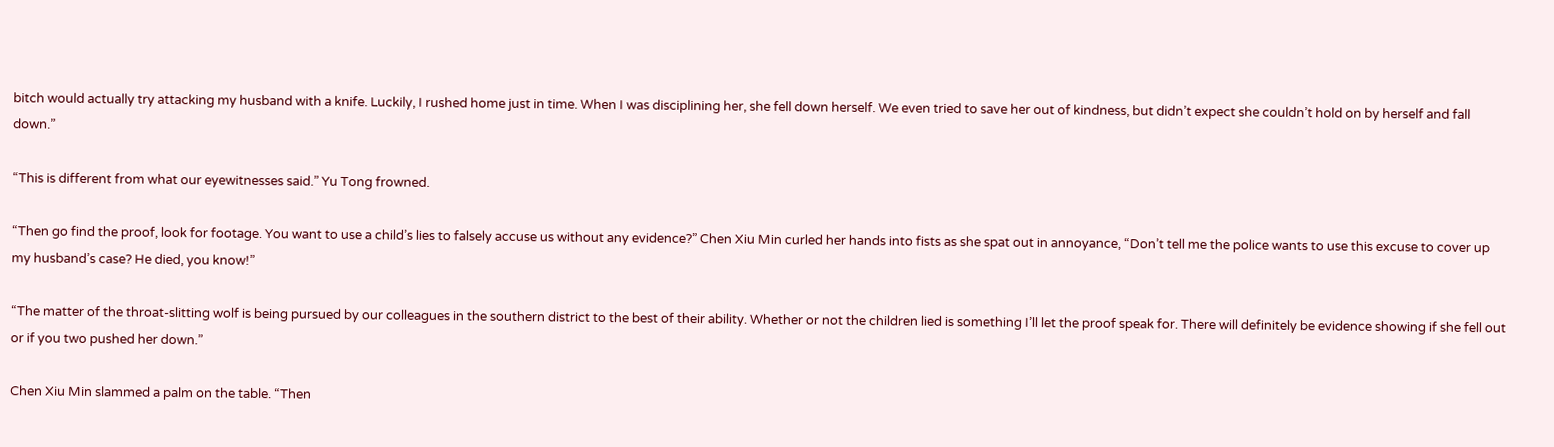bitch would actually try attacking my husband with a knife. Luckily, I rushed home just in time. When I was disciplining her, she fell down herself. We even tried to save her out of kindness, but didn’t expect she couldn’t hold on by herself and fall down.”

“This is different from what our eyewitnesses said.” Yu Tong frowned.

“Then go find the proof, look for footage. You want to use a child’s lies to falsely accuse us without any evidence?” Chen Xiu Min curled her hands into fists as she spat out in annoyance, “Don’t tell me the police wants to use this excuse to cover up my husband’s case? He died, you know!”

“The matter of the throat-slitting wolf is being pursued by our colleagues in the southern district to the best of their ability. Whether or not the children lied is something I’ll let the proof speak for. There will definitely be evidence showing if she fell out or if you two pushed her down.”

Chen Xiu Min slammed a palm on the table. “Then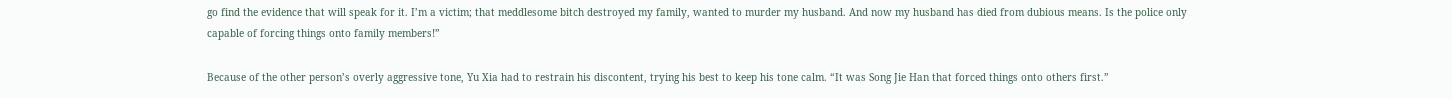go find the evidence that will speak for it. I’m a victim; that meddlesome bitch destroyed my family, wanted to murder my husband. And now my husband has died from dubious means. Is the police only capable of forcing things onto family members!”

Because of the other person’s overly aggressive tone, Yu Xia had to restrain his discontent, trying his best to keep his tone calm. “It was Song Jie Han that forced things onto others first.”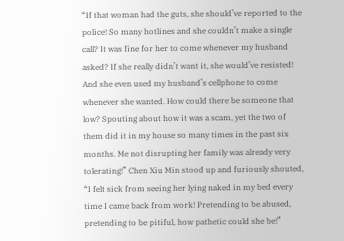“If that woman had the guts, she should’ve reported to the police! So many hotlines and she couldn’t make a single call? It was fine for her to come whenever my husband asked? If she really didn’t want it, she would’ve resisted! And she even used my husband’s cellphone to come whenever she wanted. How could there be someone that low? Spouting about how it was a scam, yet the two of them did it in my house so many times in the past six months. Me not disrupting her family was already very tolerating!” Chen Xiu Min stood up and furiously shouted, “I felt sick from seeing her lying naked in my bed every time I came back from work! Pretending to be abused, pretending to be pitiful, how pathetic could she be!”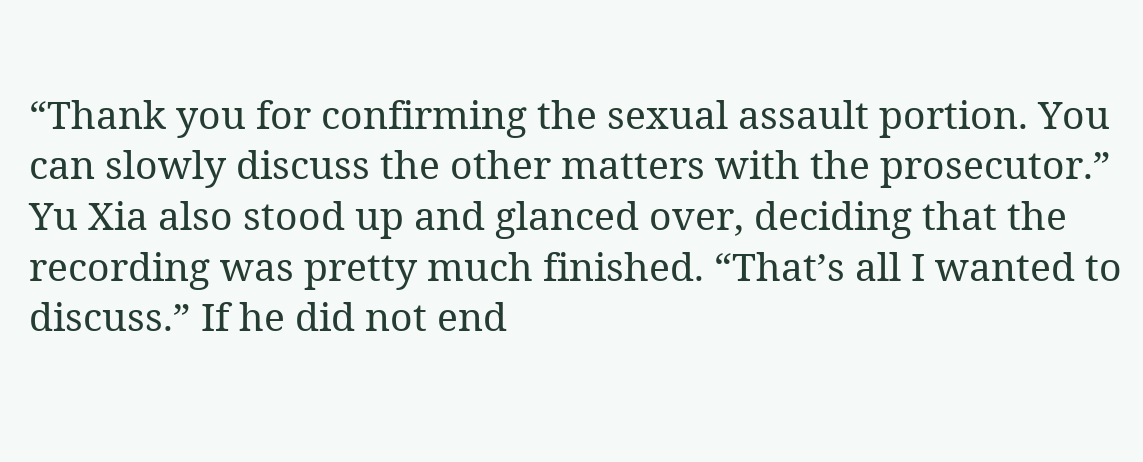“Thank you for confirming the sexual assault portion. You can slowly discuss the other matters with the prosecutor.” Yu Xia also stood up and glanced over, deciding that the recording was pretty much finished. “That’s all I wanted to discuss.” If he did not end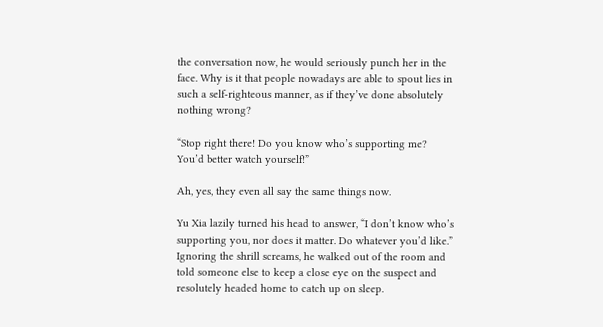the conversation now, he would seriously punch her in the face. Why is it that people nowadays are able to spout lies in such a self-righteous manner, as if they’ve done absolutely nothing wrong?

“Stop right there! Do you know who’s supporting me? You’d better watch yourself!”

Ah, yes, they even all say the same things now.

Yu Xia lazily turned his head to answer, “I don’t know who’s supporting you, nor does it matter. Do whatever you’d like.” Ignoring the shrill screams, he walked out of the room and told someone else to keep a close eye on the suspect and resolutely headed home to catch up on sleep.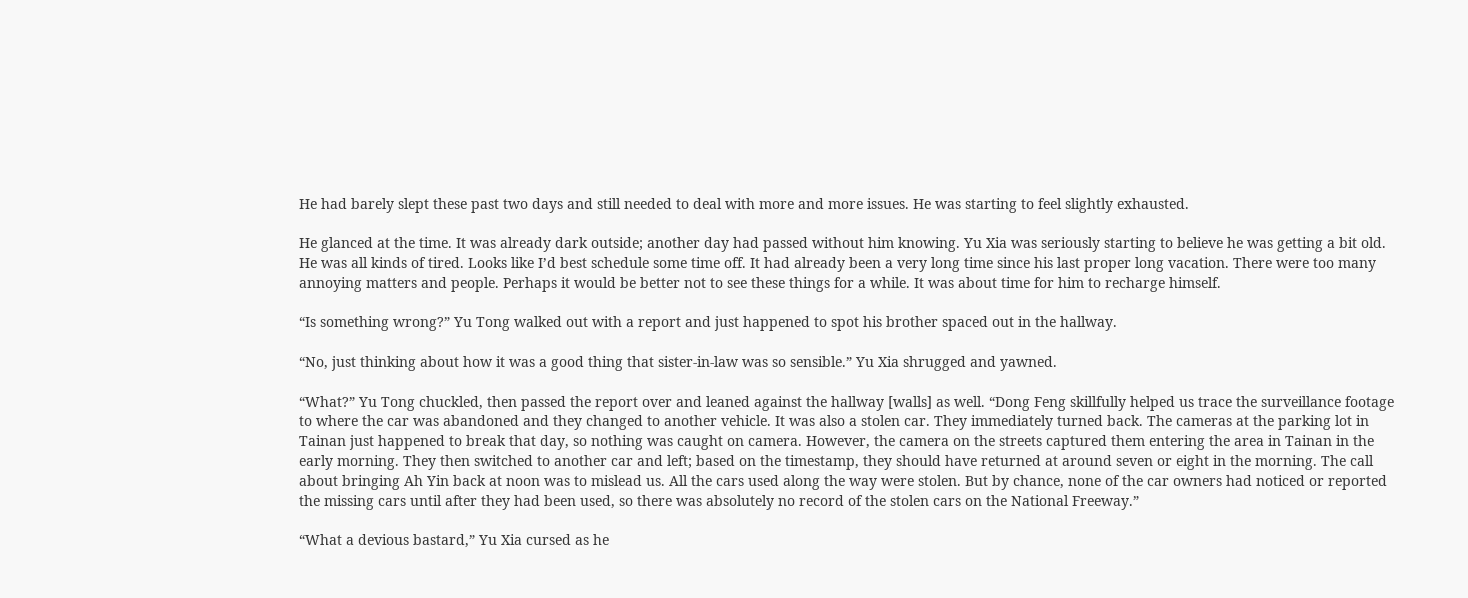He had barely slept these past two days and still needed to deal with more and more issues. He was starting to feel slightly exhausted.

He glanced at the time. It was already dark outside; another day had passed without him knowing. Yu Xia was seriously starting to believe he was getting a bit old. He was all kinds of tired. Looks like I’d best schedule some time off. It had already been a very long time since his last proper long vacation. There were too many annoying matters and people. Perhaps it would be better not to see these things for a while. It was about time for him to recharge himself.

“Is something wrong?” Yu Tong walked out with a report and just happened to spot his brother spaced out in the hallway.

“No, just thinking about how it was a good thing that sister-in-law was so sensible.” Yu Xia shrugged and yawned.

“What?” Yu Tong chuckled, then passed the report over and leaned against the hallway [walls] as well. “Dong Feng skillfully helped us trace the surveillance footage to where the car was abandoned and they changed to another vehicle. It was also a stolen car. They immediately turned back. The cameras at the parking lot in Tainan just happened to break that day, so nothing was caught on camera. However, the camera on the streets captured them entering the area in Tainan in the early morning. They then switched to another car and left; based on the timestamp, they should have returned at around seven or eight in the morning. The call about bringing Ah Yin back at noon was to mislead us. All the cars used along the way were stolen. But by chance, none of the car owners had noticed or reported the missing cars until after they had been used, so there was absolutely no record of the stolen cars on the National Freeway.”

“What a devious bastard,” Yu Xia cursed as he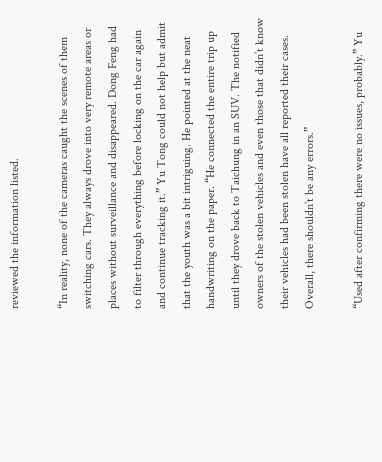reviewed the information listed.

“In reality, none of the cameras caught the scenes of them switching cars. They always drove into very remote areas or places without surveillance and disappeared. Dong Feng had to filter through everything before locking on the car again and continue tracking it.” Yu Tong could not help but admit that the youth was a bit intriguing. He pointed at the neat handwriting on the paper. “He connected the entire trip up until they drove back to Taichung in an SUV. The notified owners of the stolen vehicles and even those that didn’t know their vehicles had been stolen have all reported their cases. Overall, there shouldn’t be any errors.”

“Used after confirming there were no issues, probably.” Yu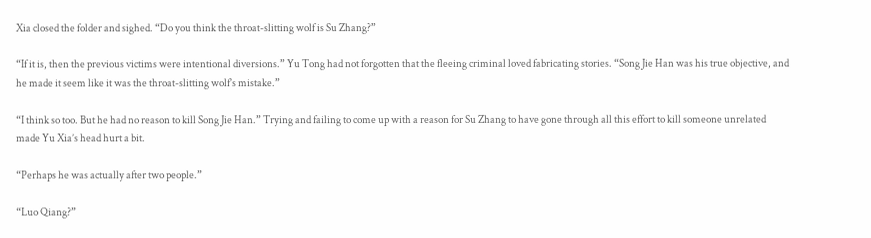Xia closed the folder and sighed. “Do you think the throat-slitting wolf is Su Zhang?”

“If it is, then the previous victims were intentional diversions.” Yu Tong had not forgotten that the fleeing criminal loved fabricating stories. “Song Jie Han was his true objective, and he made it seem like it was the throat-slitting wolf’s mistake.”

“I think so too. But he had no reason to kill Song Jie Han.” Trying and failing to come up with a reason for Su Zhang to have gone through all this effort to kill someone unrelated made Yu Xia’s head hurt a bit.

“Perhaps he was actually after two people.”

“Luo Qiang?”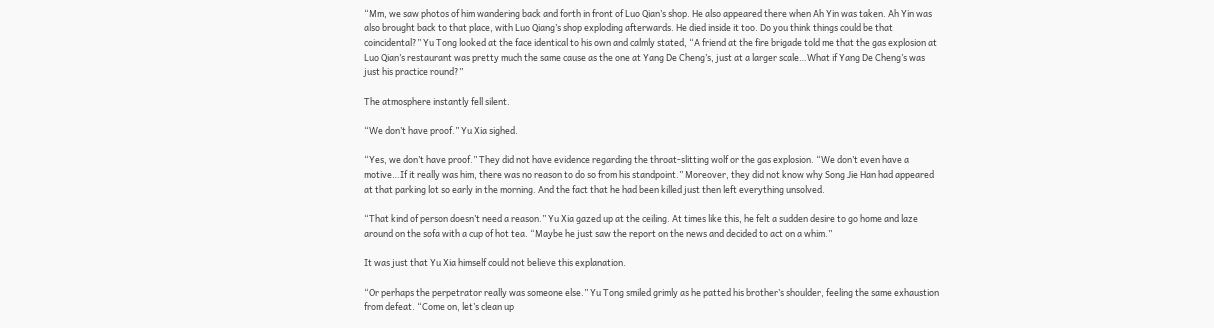“Mm, we saw photos of him wandering back and forth in front of Luo Qian’s shop. He also appeared there when Ah Yin was taken. Ah Yin was also brought back to that place, with Luo Qiang’s shop exploding afterwards. He died inside it too. Do you think things could be that coincidental?” Yu Tong looked at the face identical to his own and calmly stated, “A friend at the fire brigade told me that the gas explosion at Luo Qian’s restaurant was pretty much the same cause as the one at Yang De Cheng’s, just at a larger scale…What if Yang De Cheng’s was just his practice round?”

The atmosphere instantly fell silent.

“We don’t have proof.” Yu Xia sighed.

“Yes, we don’t have proof.” They did not have evidence regarding the throat-slitting wolf or the gas explosion. “We don’t even have a motive…If it really was him, there was no reason to do so from his standpoint.” Moreover, they did not know why Song Jie Han had appeared at that parking lot so early in the morning. And the fact that he had been killed just then left everything unsolved.

“That kind of person doesn’t need a reason.” Yu Xia gazed up at the ceiling. At times like this, he felt a sudden desire to go home and laze around on the sofa with a cup of hot tea. “Maybe he just saw the report on the news and decided to act on a whim.”

It was just that Yu Xia himself could not believe this explanation.

“Or perhaps the perpetrator really was someone else.” Yu Tong smiled grimly as he patted his brother’s shoulder, feeling the same exhaustion from defeat. “Come on, let’s clean up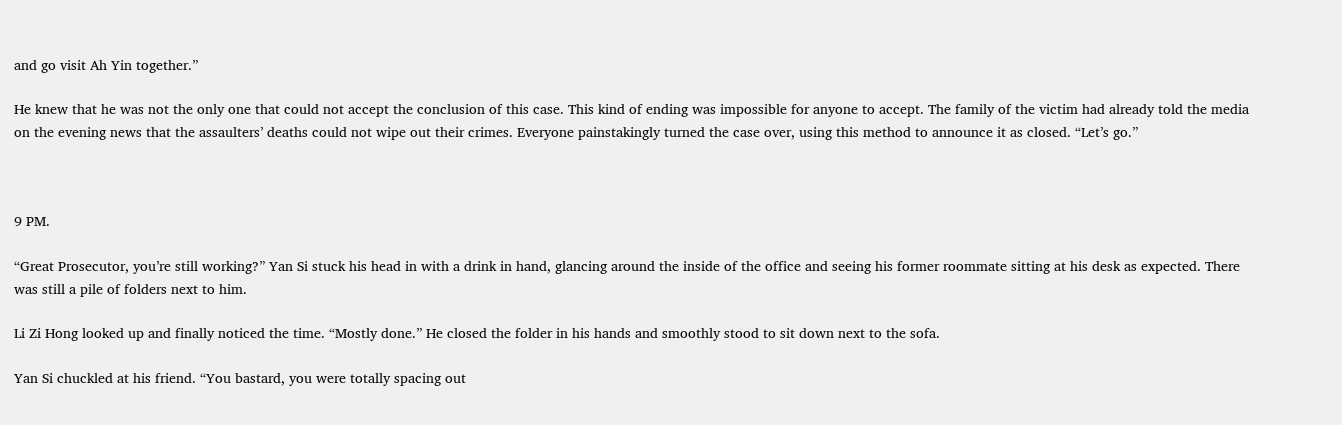and go visit Ah Yin together.”

He knew that he was not the only one that could not accept the conclusion of this case. This kind of ending was impossible for anyone to accept. The family of the victim had already told the media on the evening news that the assaulters’ deaths could not wipe out their crimes. Everyone painstakingly turned the case over, using this method to announce it as closed. “Let’s go.”



9 PM.

“Great Prosecutor, you’re still working?” Yan Si stuck his head in with a drink in hand, glancing around the inside of the office and seeing his former roommate sitting at his desk as expected. There was still a pile of folders next to him.

Li Zi Hong looked up and finally noticed the time. “Mostly done.” He closed the folder in his hands and smoothly stood to sit down next to the sofa.

Yan Si chuckled at his friend. “You bastard, you were totally spacing out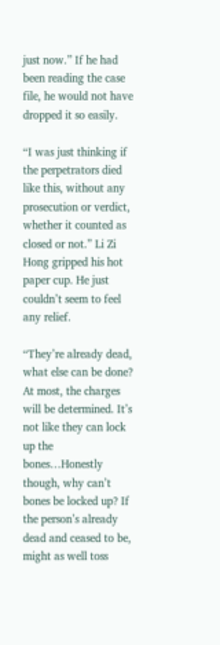just now.” If he had been reading the case file, he would not have dropped it so easily.

“I was just thinking if the perpetrators died like this, without any prosecution or verdict, whether it counted as closed or not.” Li Zi Hong gripped his hot paper cup. He just couldn’t seem to feel any relief.

“They’re already dead, what else can be done? At most, the charges will be determined. It’s not like they can lock up the bones…Honestly though, why can’t bones be locked up? If the person’s already dead and ceased to be, might as well toss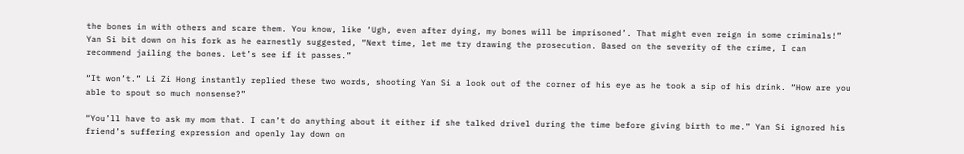the bones in with others and scare them. You know, like ‘Ugh, even after dying, my bones will be imprisoned’. That might even reign in some criminals!” Yan Si bit down on his fork as he earnestly suggested, “Next time, let me try drawing the prosecution. Based on the severity of the crime, I can recommend jailing the bones. Let’s see if it passes.”

“It won’t.” Li Zi Hong instantly replied these two words, shooting Yan Si a look out of the corner of his eye as he took a sip of his drink. “How are you able to spout so much nonsense?”

“You’ll have to ask my mom that. I can’t do anything about it either if she talked drivel during the time before giving birth to me.” Yan Si ignored his friend’s suffering expression and openly lay down on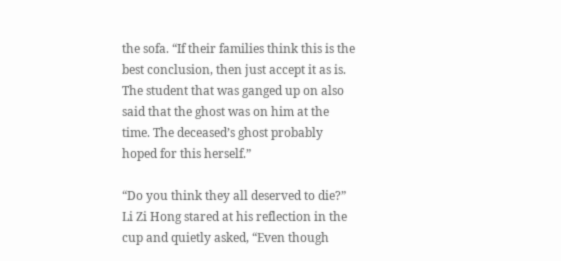the sofa. “If their families think this is the best conclusion, then just accept it as is. The student that was ganged up on also said that the ghost was on him at the time. The deceased’s ghost probably hoped for this herself.”

“Do you think they all deserved to die?” Li Zi Hong stared at his reflection in the cup and quietly asked, “Even though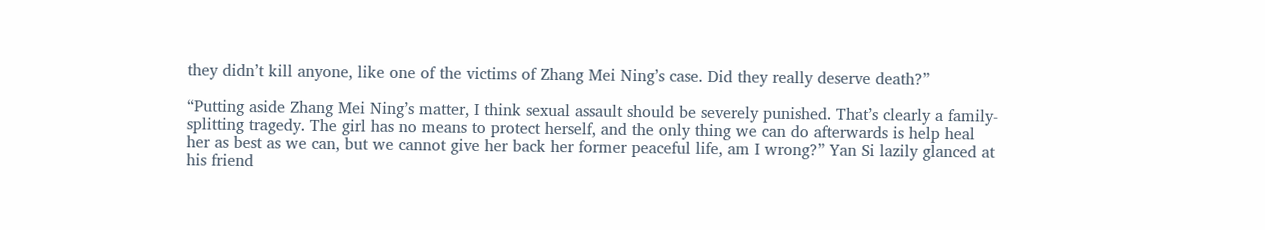they didn’t kill anyone, like one of the victims of Zhang Mei Ning’s case. Did they really deserve death?”

“Putting aside Zhang Mei Ning’s matter, I think sexual assault should be severely punished. That’s clearly a family-splitting tragedy. The girl has no means to protect herself, and the only thing we can do afterwards is help heal her as best as we can, but we cannot give her back her former peaceful life, am I wrong?” Yan Si lazily glanced at his friend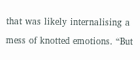that was likely internalising a mess of knotted emotions. “But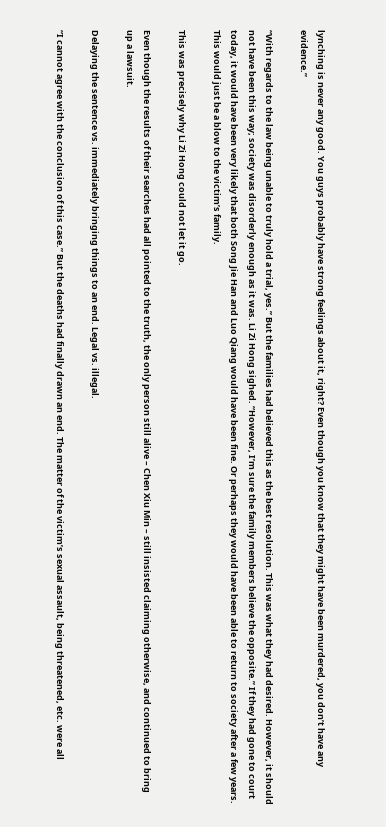lynching is never any good. You guys probably have strong feelings about it, right? Even though you know that they might have been murdered, you don’t have any evidence.”

“With regards to the law being unable to truly hold a trial, yes.” But the families had believed this as the best resolution. This was what they had desired. However, it should not have been this way; society was disorderly enough as it was. Li Zi Hong sighed. “However, I’m sure the family members believe the opposite.” If they had gone to court today, it would have been very likely that both Song Jie Han and Luo Qiang would have been fine. Or perhaps they would have been able to return to society after a few years. This would just be a blow to the victim’s family.

This was precisely why Li Zi Hong could not let it go.

Even though the results of their searches had all pointed to the truth, the only person still alive – Chen Xiu Min – still insisted claiming otherwise, and continued to bring up a lawsuit.

Delaying the sentence vs. immediately bringing things to an end. Legal vs. illegal.

“I cannot agree with the conclusion of this case.” But the deaths had finally drawn an end. The matter of the victim’s sexual assault, being threatened, etc. were all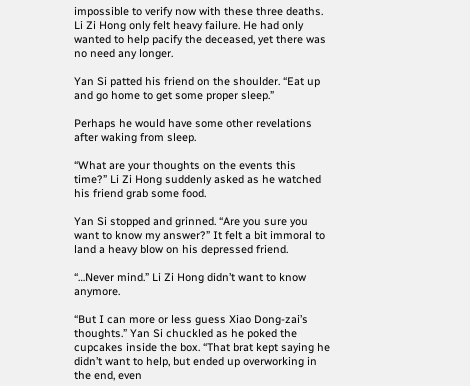impossible to verify now with these three deaths. Li Zi Hong only felt heavy failure. He had only wanted to help pacify the deceased, yet there was no need any longer.

Yan Si patted his friend on the shoulder. “Eat up and go home to get some proper sleep.”

Perhaps he would have some other revelations after waking from sleep.

“What are your thoughts on the events this time?” Li Zi Hong suddenly asked as he watched his friend grab some food.

Yan Si stopped and grinned. “Are you sure you want to know my answer?” It felt a bit immoral to land a heavy blow on his depressed friend.

“…Never mind.” Li Zi Hong didn’t want to know anymore.

“But I can more or less guess Xiao Dong-zai’s thoughts.” Yan Si chuckled as he poked the cupcakes inside the box. “That brat kept saying he didn’t want to help, but ended up overworking in the end, even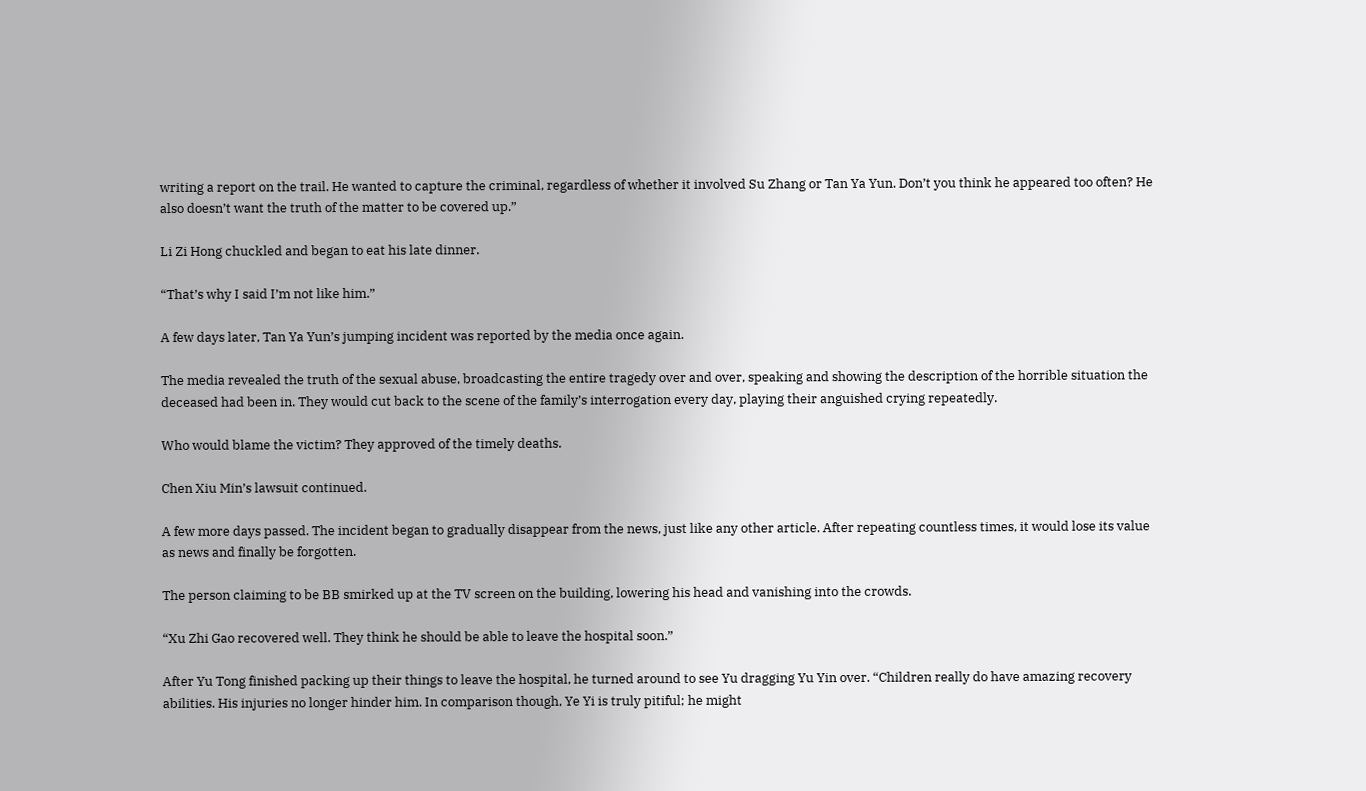writing a report on the trail. He wanted to capture the criminal, regardless of whether it involved Su Zhang or Tan Ya Yun. Don’t you think he appeared too often? He also doesn’t want the truth of the matter to be covered up.”

Li Zi Hong chuckled and began to eat his late dinner.

“That’s why I said I’m not like him.”

A few days later, Tan Ya Yun’s jumping incident was reported by the media once again.

The media revealed the truth of the sexual abuse, broadcasting the entire tragedy over and over, speaking and showing the description of the horrible situation the deceased had been in. They would cut back to the scene of the family’s interrogation every day, playing their anguished crying repeatedly.

Who would blame the victim? They approved of the timely deaths.

Chen Xiu Min’s lawsuit continued.

A few more days passed. The incident began to gradually disappear from the news, just like any other article. After repeating countless times, it would lose its value as news and finally be forgotten.

The person claiming to be BB smirked up at the TV screen on the building, lowering his head and vanishing into the crowds.

“Xu Zhi Gao recovered well. They think he should be able to leave the hospital soon.”

After Yu Tong finished packing up their things to leave the hospital, he turned around to see Yu dragging Yu Yin over. “Children really do have amazing recovery abilities. His injuries no longer hinder him. In comparison though, Ye Yi is truly pitiful; he might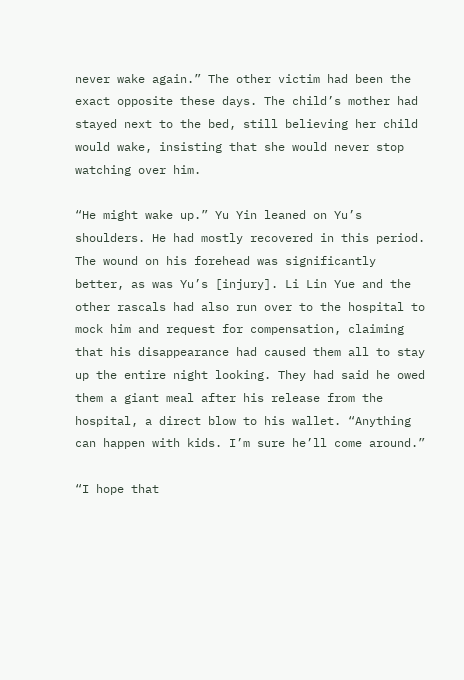never wake again.” The other victim had been the exact opposite these days. The child’s mother had stayed next to the bed, still believing her child would wake, insisting that she would never stop watching over him.

“He might wake up.” Yu Yin leaned on Yu’s shoulders. He had mostly recovered in this period. The wound on his forehead was significantly better, as was Yu’s [injury]. Li Lin Yue and the other rascals had also run over to the hospital to mock him and request for compensation, claiming that his disappearance had caused them all to stay up the entire night looking. They had said he owed them a giant meal after his release from the hospital, a direct blow to his wallet. “Anything can happen with kids. I’m sure he’ll come around.”

“I hope that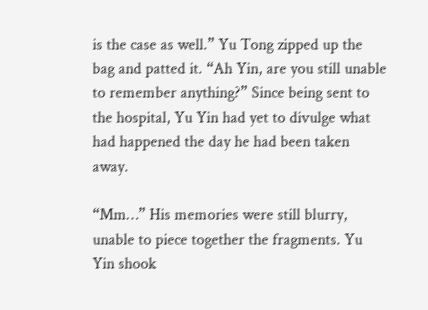is the case as well.” Yu Tong zipped up the bag and patted it. “Ah Yin, are you still unable to remember anything?” Since being sent to the hospital, Yu Yin had yet to divulge what had happened the day he had been taken away.

“Mm…” His memories were still blurry, unable to piece together the fragments. Yu Yin shook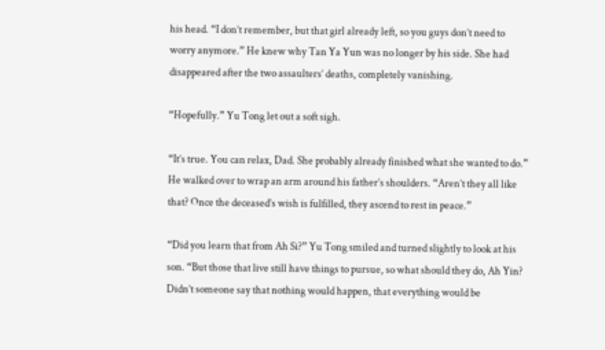his head. “I don’t remember, but that girl already left, so you guys don’t need to worry anymore.” He knew why Tan Ya Yun was no longer by his side. She had disappeared after the two assaulters’ deaths, completely vanishing.

“Hopefully.” Yu Tong let out a soft sigh.

“It’s true. You can relax, Dad. She probably already finished what she wanted to do.” He walked over to wrap an arm around his father’s shoulders. “Aren’t they all like that? Once the deceased’s wish is fulfilled, they ascend to rest in peace.”

“Did you learn that from Ah Si?” Yu Tong smiled and turned slightly to look at his son. “But those that live still have things to pursue, so what should they do, Ah Yin? Didn’t someone say that nothing would happen, that everything would be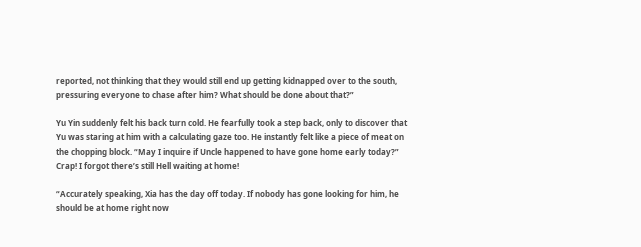reported, not thinking that they would still end up getting kidnapped over to the south, pressuring everyone to chase after him? What should be done about that?”

Yu Yin suddenly felt his back turn cold. He fearfully took a step back, only to discover that Yu was staring at him with a calculating gaze too. He instantly felt like a piece of meat on the chopping block. “May I inquire if Uncle happened to have gone home early today?” Crap! I forgot there’s still Hell waiting at home!

“Accurately speaking, Xia has the day off today. If nobody has gone looking for him, he should be at home right now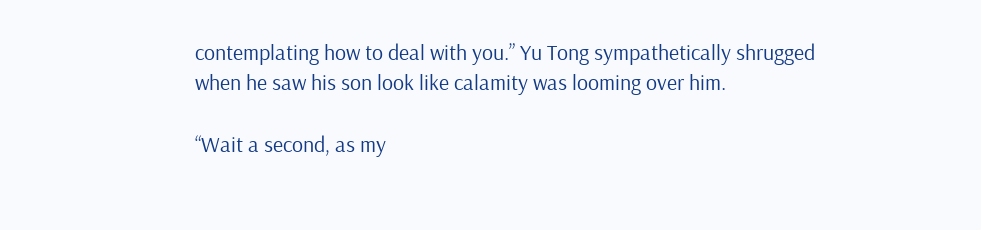contemplating how to deal with you.” Yu Tong sympathetically shrugged when he saw his son look like calamity was looming over him.

“Wait a second, as my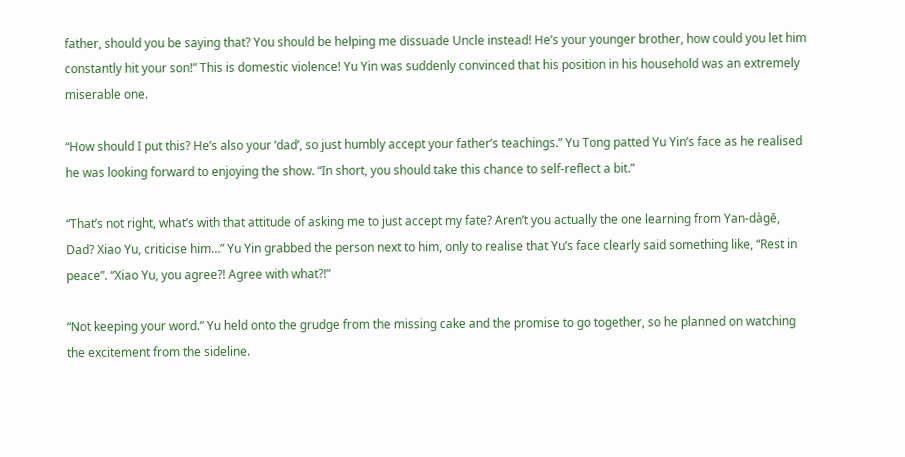father, should you be saying that? You should be helping me dissuade Uncle instead! He’s your younger brother, how could you let him constantly hit your son!” This is domestic violence! Yu Yin was suddenly convinced that his position in his household was an extremely miserable one.

“How should I put this? He’s also your ‘dad’, so just humbly accept your father’s teachings.” Yu Tong patted Yu Yin’s face as he realised he was looking forward to enjoying the show. “In short, you should take this chance to self-reflect a bit.”

“That’s not right, what’s with that attitude of asking me to just accept my fate? Aren’t you actually the one learning from Yan-dàgē, Dad? Xiao Yu, criticise him…” Yu Yin grabbed the person next to him, only to realise that Yu’s face clearly said something like, “Rest in peace”. “Xiao Yu, you agree?! Agree with what?!”

“Not keeping your word.” Yu held onto the grudge from the missing cake and the promise to go together, so he planned on watching the excitement from the sideline.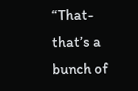“That-that’s a bunch of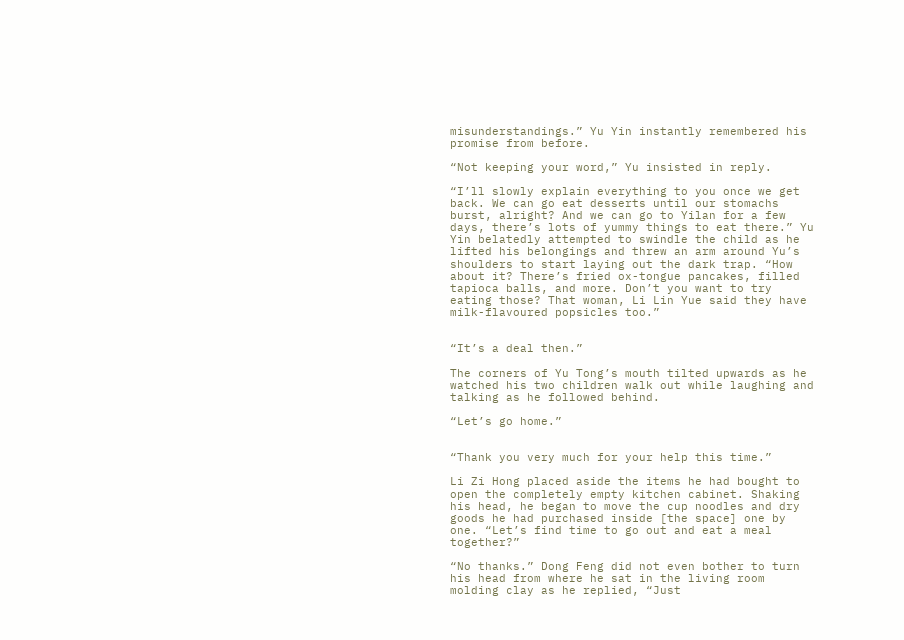misunderstandings.” Yu Yin instantly remembered his promise from before.

“Not keeping your word,” Yu insisted in reply.

“I’ll slowly explain everything to you once we get back. We can go eat desserts until our stomachs burst, alright? And we can go to Yilan for a few days, there’s lots of yummy things to eat there.” Yu Yin belatedly attempted to swindle the child as he lifted his belongings and threw an arm around Yu’s shoulders to start laying out the dark trap. “How about it? There’s fried ox-tongue pancakes, filled tapioca balls, and more. Don’t you want to try eating those? That woman, Li Lin Yue said they have milk-flavoured popsicles too.”


“It’s a deal then.”

The corners of Yu Tong’s mouth tilted upwards as he watched his two children walk out while laughing and talking as he followed behind.

“Let’s go home.”


“Thank you very much for your help this time.”

Li Zi Hong placed aside the items he had bought to open the completely empty kitchen cabinet. Shaking his head, he began to move the cup noodles and dry goods he had purchased inside [the space] one by one. “Let’s find time to go out and eat a meal together?”

“No thanks.” Dong Feng did not even bother to turn his head from where he sat in the living room molding clay as he replied, “Just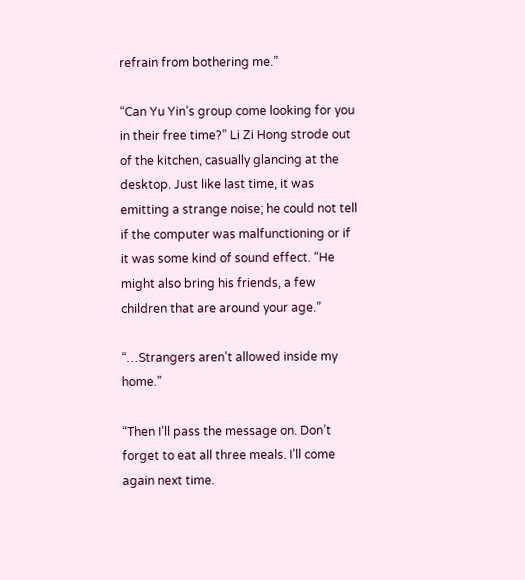refrain from bothering me.”

“Can Yu Yin’s group come looking for you in their free time?” Li Zi Hong strode out of the kitchen, casually glancing at the desktop. Just like last time, it was emitting a strange noise; he could not tell if the computer was malfunctioning or if it was some kind of sound effect. “He might also bring his friends, a few children that are around your age.”

“…Strangers aren’t allowed inside my home.”

“Then I’ll pass the message on. Don’t forget to eat all three meals. I’ll come again next time.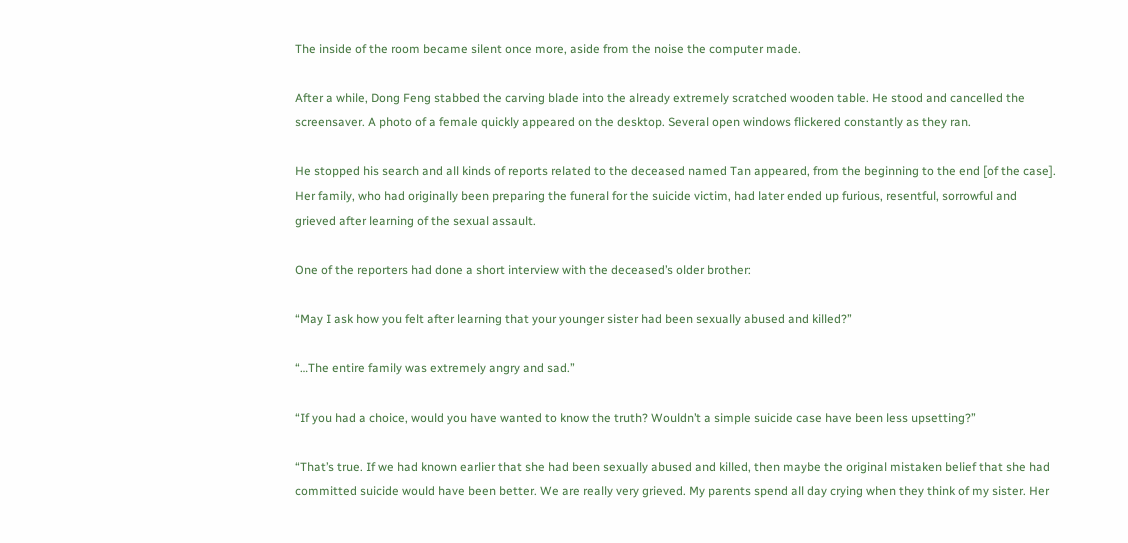The inside of the room became silent once more, aside from the noise the computer made.

After a while, Dong Feng stabbed the carving blade into the already extremely scratched wooden table. He stood and cancelled the screensaver. A photo of a female quickly appeared on the desktop. Several open windows flickered constantly as they ran.

He stopped his search and all kinds of reports related to the deceased named Tan appeared, from the beginning to the end [of the case]. Her family, who had originally been preparing the funeral for the suicide victim, had later ended up furious, resentful, sorrowful and grieved after learning of the sexual assault.

One of the reporters had done a short interview with the deceased’s older brother:

“May I ask how you felt after learning that your younger sister had been sexually abused and killed?”

“…The entire family was extremely angry and sad.”

“If you had a choice, would you have wanted to know the truth? Wouldn’t a simple suicide case have been less upsetting?”

“That’s true. If we had known earlier that she had been sexually abused and killed, then maybe the original mistaken belief that she had committed suicide would have been better. We are really very grieved. My parents spend all day crying when they think of my sister. Her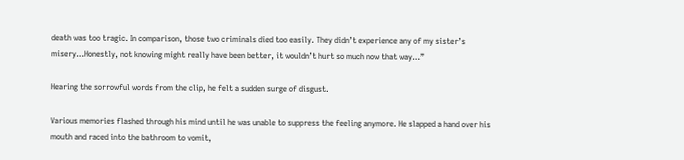death was too tragic. In comparison, those two criminals died too easily. They didn’t experience any of my sister’s misery…Honestly, not knowing might really have been better, it wouldn’t hurt so much now that way…”

Hearing the sorrowful words from the clip, he felt a sudden surge of disgust.

Various memories flashed through his mind until he was unable to suppress the feeling anymore. He slapped a hand over his mouth and raced into the bathroom to vomit,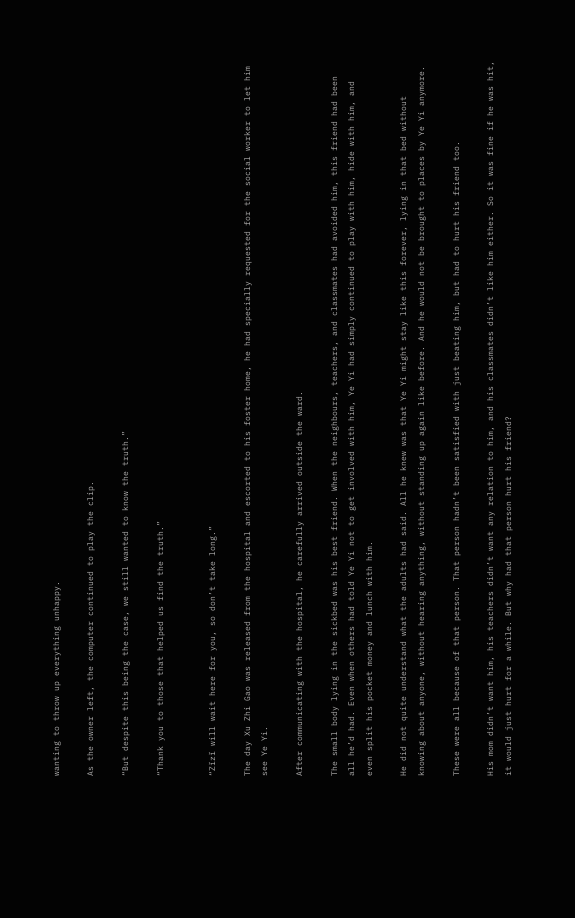wanting to throw up everything unhappy.

As the owner left, the computer continued to play the clip.

“But despite this being the case, we still wanted to know the truth.”

“Thank you to those that helped us find the truth.”


“Zǐzǐ will wait here for you, so don’t take long.”

The day Xu Zhi Gao was released from the hospital and escorted to his foster home, he had specially requested for the social worker to let him see Ye Yi.

After communicating with the hospital, he carefully arrived outside the ward.

The small body lying in the sickbed was his best friend. When the neighbours, teachers, and classmates had avoided him, this friend had been all he’d had. Even when others had told Ye Yi not to get involved with him, Ye Yi had simply continued to play with him, hide with him, and even split his pocket money and lunch with him.

He did not quite understand what the adults had said. All he knew was that Ye Yi might stay like this forever, lying in that bed without knowing about anyone, without hearing anything, without standing up again like before. And he would not be brought to places by Ye Yi anymore.

These were all because of that person. That person hadn’t been satisfied with just beating him, but had to hurt his friend too.

His mom didn’t want him, his teachers didn’t want any relation to him, and his classmates didn’t like him either. So it was fine if he was hit, it would just hurt for a while. But why had that person hurt his friend?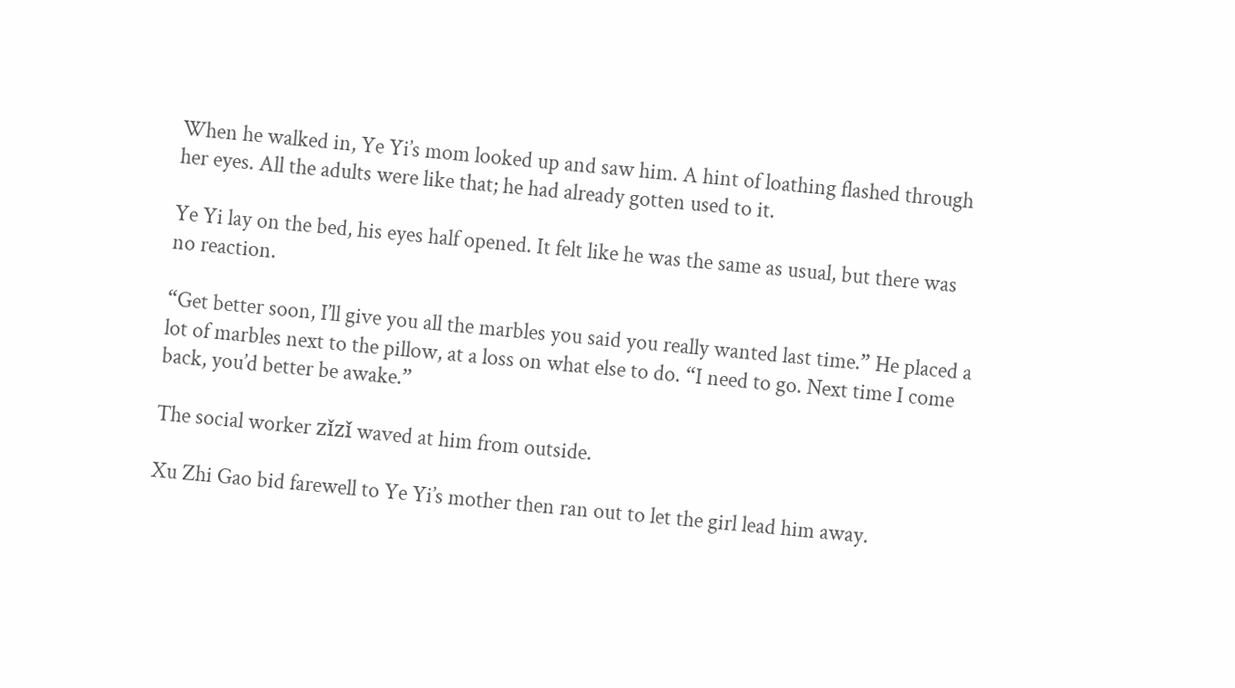When he walked in, Ye Yi’s mom looked up and saw him. A hint of loathing flashed through her eyes. All the adults were like that; he had already gotten used to it.

Ye Yi lay on the bed, his eyes half opened. It felt like he was the same as usual, but there was no reaction.

“Get better soon, I’ll give you all the marbles you said you really wanted last time.” He placed a lot of marbles next to the pillow, at a loss on what else to do. “I need to go. Next time I come back, you’d better be awake.”

The social worker zǐzǐ waved at him from outside.

Xu Zhi Gao bid farewell to Ye Yi’s mother then ran out to let the girl lead him away.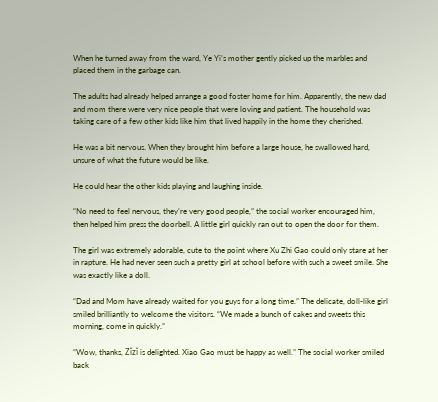When he turned away from the ward, Ye Yi’s mother gently picked up the marbles and placed them in the garbage can.

The adults had already helped arrange a good foster home for him. Apparently, the new dad and mom there were very nice people that were loving and patient. The household was taking care of a few other kids like him that lived happily in the home they cherished.

He was a bit nervous. When they brought him before a large house, he swallowed hard, unsure of what the future would be like.

He could hear the other kids playing and laughing inside.

“No need to feel nervous, they’re very good people,” the social worker encouraged him, then helped him press the doorbell. A little girl quickly ran out to open the door for them.

The girl was extremely adorable, cute to the point where Xu Zhi Gao could only stare at her in rapture. He had never seen such a pretty girl at school before with such a sweet smile. She was exactly like a doll.

“Dad and Mom have already waited for you guys for a long time.” The delicate, doll-like girl smiled brilliantly to welcome the visitors. “We made a bunch of cakes and sweets this morning, come in quickly.”

“Wow, thanks, Zǐzǐ is delighted. Xiao Gao must be happy as well.” The social worker smiled back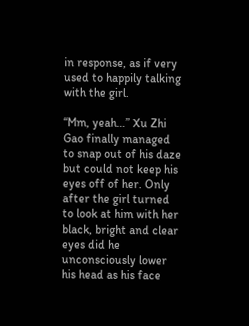in response, as if very used to happily talking with the girl.

“Mm, yeah…” Xu Zhi Gao finally managed to snap out of his daze but could not keep his eyes off of her. Only after the girl turned to look at him with her black, bright and clear eyes did he unconsciously lower his head as his face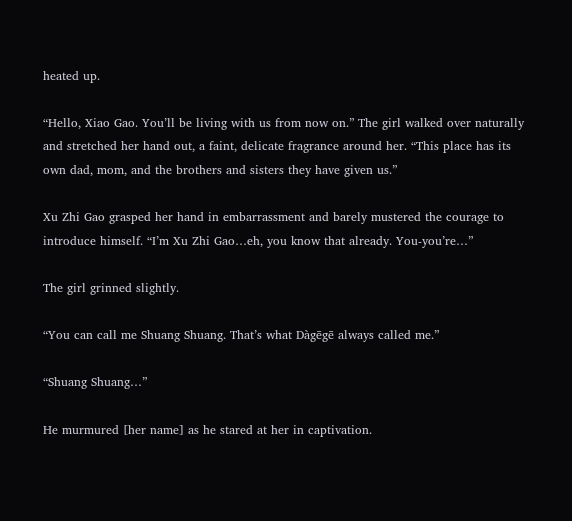heated up.

“Hello, Xiao Gao. You’ll be living with us from now on.” The girl walked over naturally and stretched her hand out, a faint, delicate fragrance around her. “This place has its own dad, mom, and the brothers and sisters they have given us.”

Xu Zhi Gao grasped her hand in embarrassment and barely mustered the courage to introduce himself. “I’m Xu Zhi Gao…eh, you know that already. You-you’re…”

The girl grinned slightly.

“You can call me Shuang Shuang. That’s what Dàgēgē always called me.”

“Shuang Shuang…”

He murmured [her name] as he stared at her in captivation.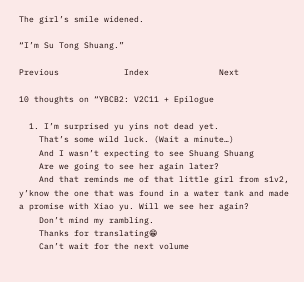The girl’s smile widened.

“I’m Su Tong Shuang.”

Previous             Index              Next

10 thoughts on “YBCB2: V2C11 + Epilogue

  1. I’m surprised yu yins not dead yet.
    That’s some wild luck. (Wait a minute…)
    And I wasn’t expecting to see Shuang Shuang
    Are we going to see her again later?
    And that reminds me of that little girl from s1v2, y’know the one that was found in a water tank and made a promise with Xiao yu. Will we see her again?
    Don’t mind my rambling.
    Thanks for translating😁
    Can’t wait for the next volume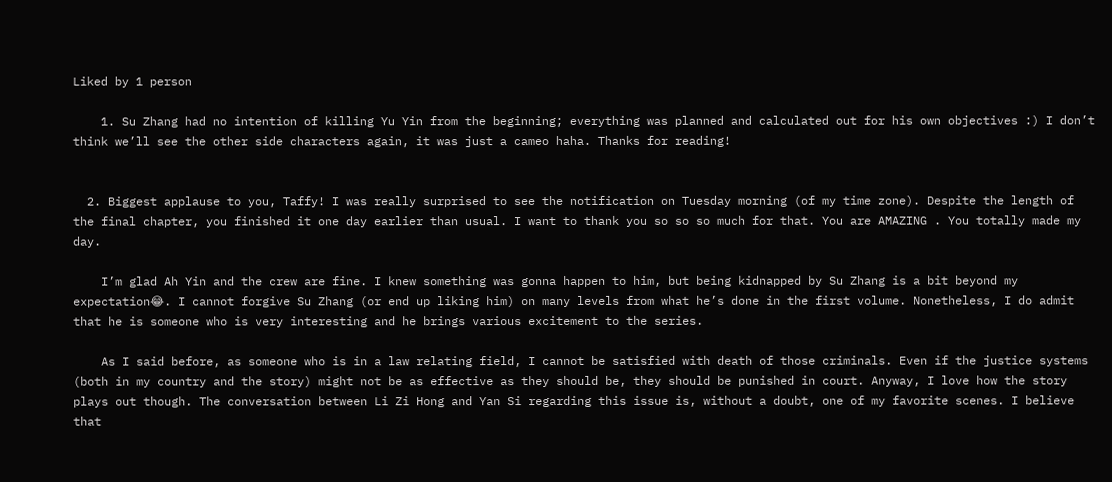Liked by 1 person

    1. Su Zhang had no intention of killing Yu Yin from the beginning; everything was planned and calculated out for his own objectives :) I don’t think we’ll see the other side characters again, it was just a cameo haha. Thanks for reading!


  2. Biggest applause to you, Taffy! I was really surprised to see the notification on Tuesday morning (of my time zone). Despite the length of the final chapter, you finished it one day earlier than usual. I want to thank you so so so much for that. You are AMAZING . You totally made my day.

    I’m glad Ah Yin and the crew are fine. I knew something was gonna happen to him, but being kidnapped by Su Zhang is a bit beyond my expectation😂. I cannot forgive Su Zhang (or end up liking him) on many levels from what he’s done in the first volume. Nonetheless, I do admit that he is someone who is very interesting and he brings various excitement to the series.

    As I said before, as someone who is in a law relating field, I cannot be satisfied with death of those criminals. Even if the justice systems (both in my country and the story) might not be as effective as they should be, they should be punished in court. Anyway, I love how the story plays out though. The conversation between Li Zi Hong and Yan Si regarding this issue is, without a doubt, one of my favorite scenes. I believe that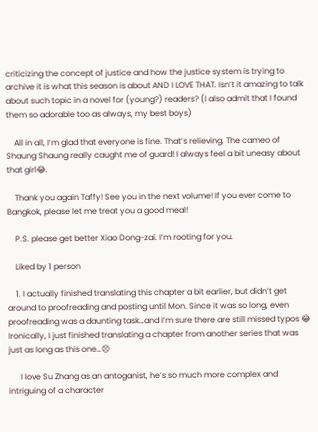criticizing the concept of justice and how the justice system is trying to archive it is what this season is about AND I LOVE THAT. Isn’t it amazing to talk about such topic in a novel for (young?) readers? (I also admit that I found them so adorable too as always, my best boys)

    All in all, I’m glad that everyone is fine. That’s relieving. The cameo of Shaung Shaung really caught me of guard! I always feel a bit uneasy about that girl😂.

    Thank you again Taffy! See you in the next volume! If you ever come to Bangkok, please let me treat you a good meal!

    P.S. please get better Xiao Dong-zai. I’m rooting for you.

    Liked by 1 person

    1. I actually finished translating this chapter a bit earlier, but didn’t get around to proofreading and posting until Mon. Since it was so long, even proofreading was a daunting task…and I’m sure there are still missed typos 😂 Ironically, I just finished translating a chapter from another series that was just as long as this one…😣

      I love Su Zhang as an antoganist, he’s so much more complex and intriguing of a character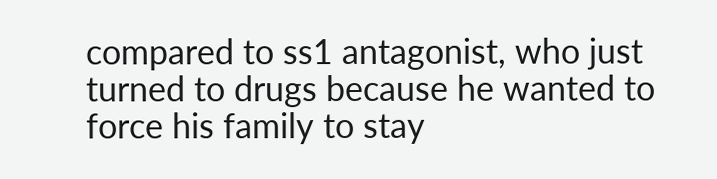compared to ss1 antagonist, who just turned to drugs because he wanted to force his family to stay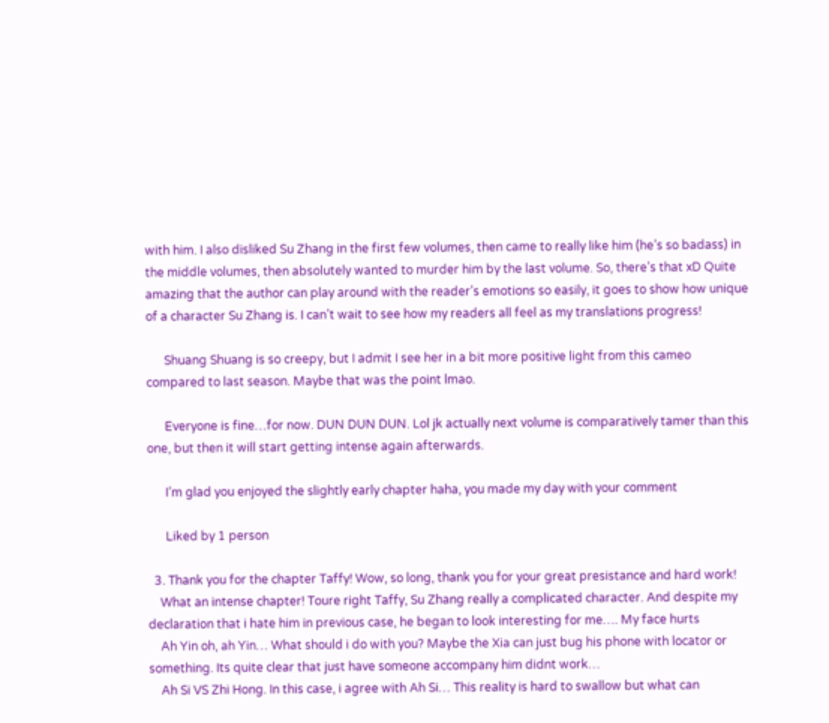with him. I also disliked Su Zhang in the first few volumes, then came to really like him (he’s so badass) in the middle volumes, then absolutely wanted to murder him by the last volume. So, there’s that xD Quite amazing that the author can play around with the reader’s emotions so easily, it goes to show how unique of a character Su Zhang is. I can’t wait to see how my readers all feel as my translations progress!

      Shuang Shuang is so creepy, but I admit I see her in a bit more positive light from this cameo compared to last season. Maybe that was the point lmao.

      Everyone is fine…for now. DUN DUN DUN. Lol jk actually next volume is comparatively tamer than this one, but then it will start getting intense again afterwards.

      I’m glad you enjoyed the slightly early chapter haha, you made my day with your comment

      Liked by 1 person

  3. Thank you for the chapter Taffy! Wow, so long, thank you for your great presistance and hard work!
    What an intense chapter! Toure right Taffy, Su Zhang really a complicated character. And despite my declaration that i hate him in previous case, he began to look interesting for me…. My face hurts
    Ah Yin oh, ah Yin… What should i do with you? Maybe the Xia can just bug his phone with locator or something. Its quite clear that just have someone accompany him didnt work…
    Ah Si VS Zhi Hong. In this case, i agree with Ah Si… This reality is hard to swallow but what can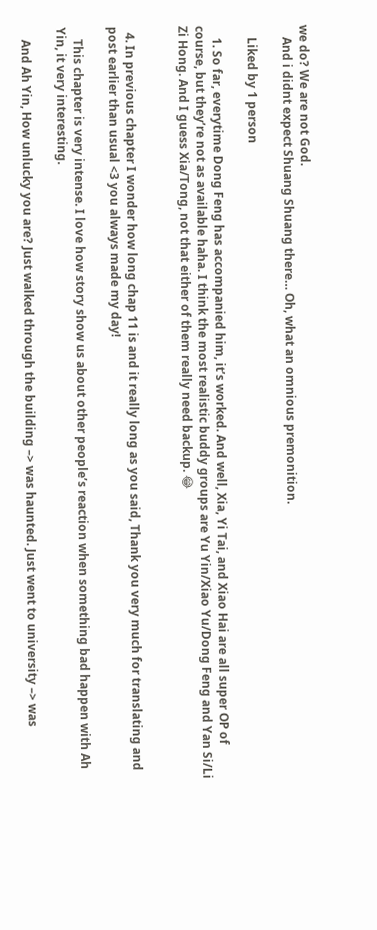we do? We are not God.
    And i didnt expect Shuang Shuang there… Oh, what an omnious premonition.

    Liked by 1 person

    1. So far, everytime Dong Feng has accompanied him, it’s worked. And well, Xia, Yi Tai, and Xiao Hai are all super OP of course, but they’re not as available haha. I think the most realistic buddy groups are Yu Yin/Xiao Yu/Dong Feng and Yan Si/Li Zi Hong. And I guess Xia/Tong, not that either of them really need backup. 😂


  4. In previous chapter I wonder how long chap 11 is and it really long as you said, Thank you very much for translating and post earlier than usual <3 you always made my day!

    This chapter is very intense. I love how story show us about other people’s reaction when something bad happen with Ah Yin, it very interesting.

    And Ah Yin, How unlucky you are? Just walked through the building –> was haunted. Just went to university –> was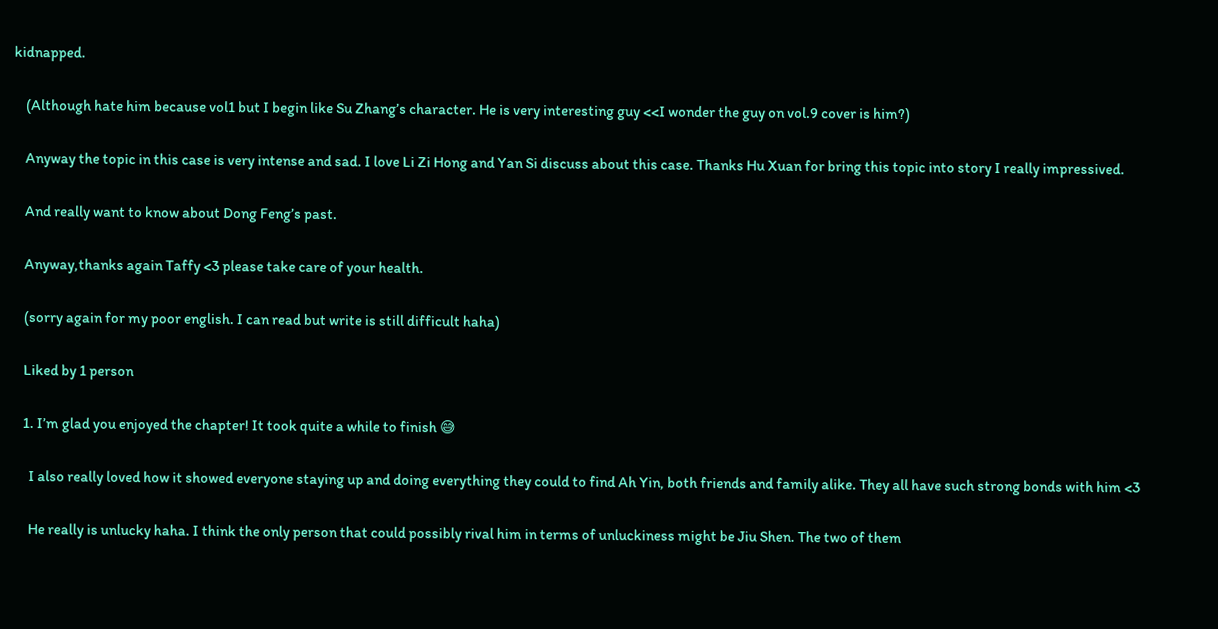kidnapped.

    (Although hate him because vol1 but I begin like Su Zhang’s character. He is very interesting guy <<I wonder the guy on vol.9 cover is him?)

    Anyway the topic in this case is very intense and sad. I love Li Zi Hong and Yan Si discuss about this case. Thanks Hu Xuan for bring this topic into story I really impressived.

    And really want to know about Dong Feng’s past.

    Anyway,thanks again Taffy <3 please take care of your health.

    (sorry again for my poor english. I can read but write is still difficult haha)

    Liked by 1 person

    1. I’m glad you enjoyed the chapter! It took quite a while to finish 😅

      I also really loved how it showed everyone staying up and doing everything they could to find Ah Yin, both friends and family alike. They all have such strong bonds with him <3

      He really is unlucky haha. I think the only person that could possibly rival him in terms of unluckiness might be Jiu Shen. The two of them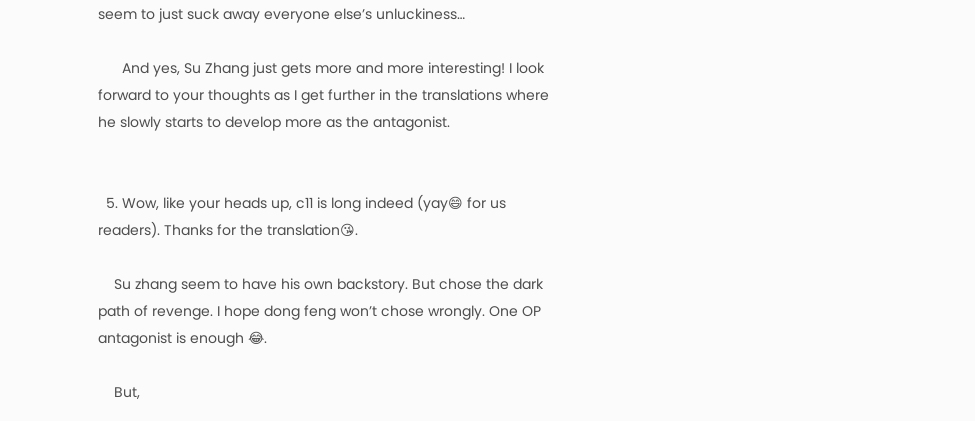seem to just suck away everyone else’s unluckiness…

      And yes, Su Zhang just gets more and more interesting! I look forward to your thoughts as I get further in the translations where he slowly starts to develop more as the antagonist.


  5. Wow, like your heads up, c11 is long indeed (yay😄 for us readers). Thanks for the translation😘.

    Su zhang seem to have his own backstory. But chose the dark path of revenge. I hope dong feng won’t chose wrongly. One OP antagonist is enough 😂.

    But,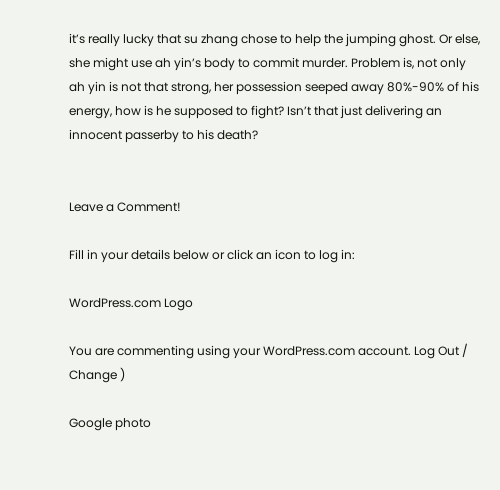it’s really lucky that su zhang chose to help the jumping ghost. Or else, she might use ah yin’s body to commit murder. Problem is, not only ah yin is not that strong, her possession seeped away 80%-90% of his energy, how is he supposed to fight? Isn’t that just delivering an innocent passerby to his death?


Leave a Comment!

Fill in your details below or click an icon to log in:

WordPress.com Logo

You are commenting using your WordPress.com account. Log Out /  Change )

Google photo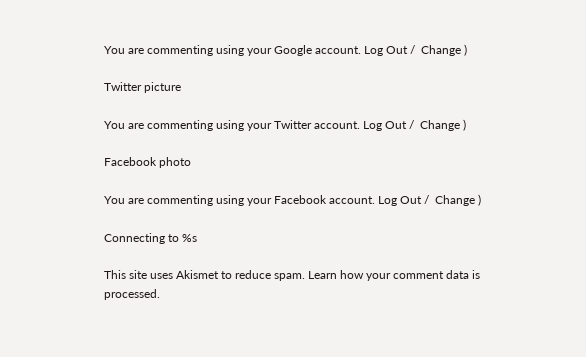You are commenting using your Google account. Log Out /  Change )

Twitter picture

You are commenting using your Twitter account. Log Out /  Change )

Facebook photo

You are commenting using your Facebook account. Log Out /  Change )

Connecting to %s

This site uses Akismet to reduce spam. Learn how your comment data is processed.